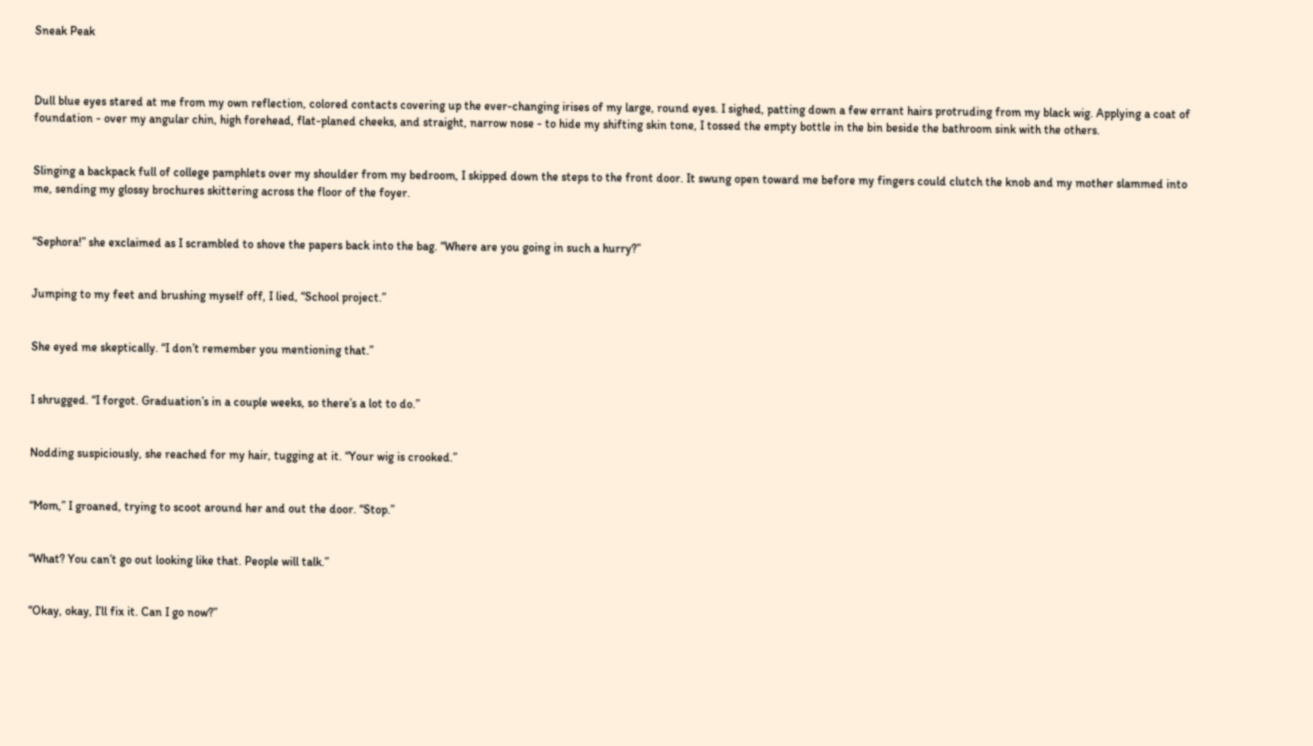Sneak Peak



Dull blue eyes stared at me from my own reflection, colored contacts covering up the ever-changing irises of my large, round eyes. I sighed, patting down a few errant hairs protruding from my black wig. Applying a coat of foundation - over my angular chin, high forehead, flat-planed cheeks, and straight, narrow nose - to hide my shifting skin tone, I tossed the empty bottle in the bin beside the bathroom sink with the others.


Slinging a backpack full of college pamphlets over my shoulder from my bedroom, I skipped down the steps to the front door. It swung open toward me before my fingers could clutch the knob and my mother slammed into me, sending my glossy brochures skittering across the floor of the foyer.


“Sephora!” she exclaimed as I scrambled to shove the papers back into the bag. “Where are you going in such a hurry?”


Jumping to my feet and brushing myself off, I lied, “School project.”


She eyed me skeptically. “I don’t remember you mentioning that.”


I shrugged. “I forgot. Graduation’s in a couple weeks, so there’s a lot to do.”


Nodding suspiciously, she reached for my hair, tugging at it. “Your wig is crooked.”


“Mom,” I groaned, trying to scoot around her and out the door. “Stop.”


“What? You can’t go out looking like that. People will talk.”


“Okay, okay, I’ll fix it. Can I go now?”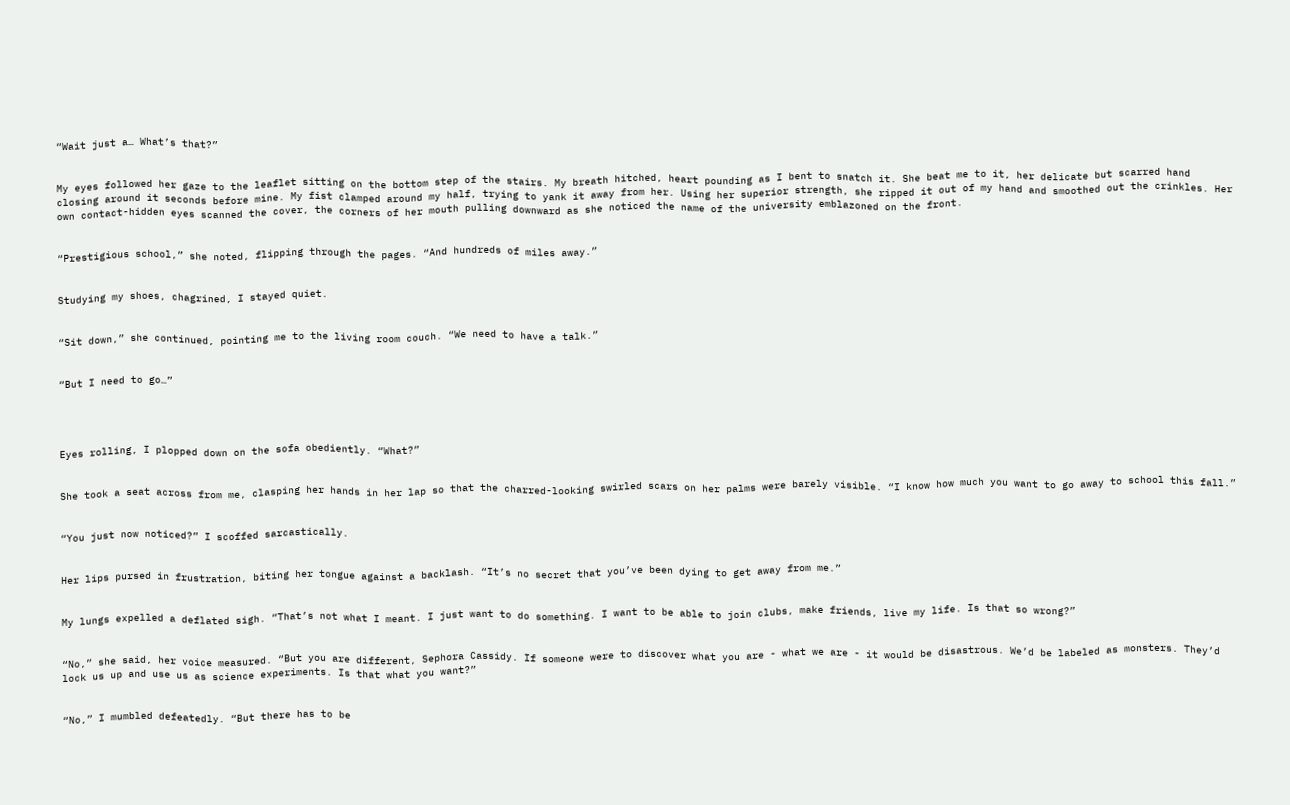“Wait just a… What’s that?”


My eyes followed her gaze to the leaflet sitting on the bottom step of the stairs. My breath hitched, heart pounding as I bent to snatch it. She beat me to it, her delicate but scarred hand closing around it seconds before mine. My fist clamped around my half, trying to yank it away from her. Using her superior strength, she ripped it out of my hand and smoothed out the crinkles. Her own contact-hidden eyes scanned the cover, the corners of her mouth pulling downward as she noticed the name of the university emblazoned on the front.


“Prestigious school,” she noted, flipping through the pages. “And hundreds of miles away.”


Studying my shoes, chagrined, I stayed quiet.


“Sit down,” she continued, pointing me to the living room couch. “We need to have a talk.”


“But I need to go…”




Eyes rolling, I plopped down on the sofa obediently. “What?”


She took a seat across from me, clasping her hands in her lap so that the charred-looking swirled scars on her palms were barely visible. “I know how much you want to go away to school this fall.”


“You just now noticed?” I scoffed sarcastically.


Her lips pursed in frustration, biting her tongue against a backlash. “It’s no secret that you’ve been dying to get away from me.”


My lungs expelled a deflated sigh. “That’s not what I meant. I just want to do something. I want to be able to join clubs, make friends, live my life. Is that so wrong?”


“No,” she said, her voice measured. “But you are different, Sephora Cassidy. If someone were to discover what you are - what we are - it would be disastrous. We’d be labeled as monsters. They’d lock us up and use us as science experiments. Is that what you want?”


“No,” I mumbled defeatedly. “But there has to be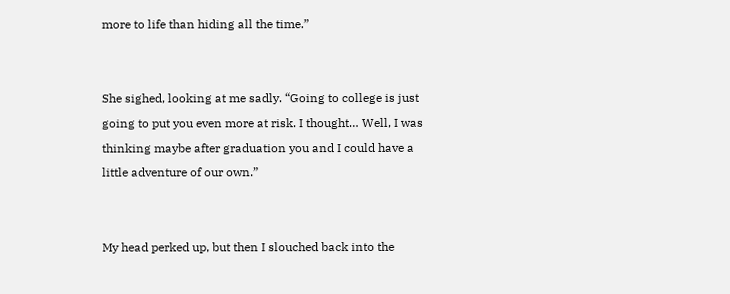more to life than hiding all the time.”


She sighed, looking at me sadly. “Going to college is just going to put you even more at risk. I thought… Well, I was thinking maybe after graduation you and I could have a little adventure of our own.”


My head perked up, but then I slouched back into the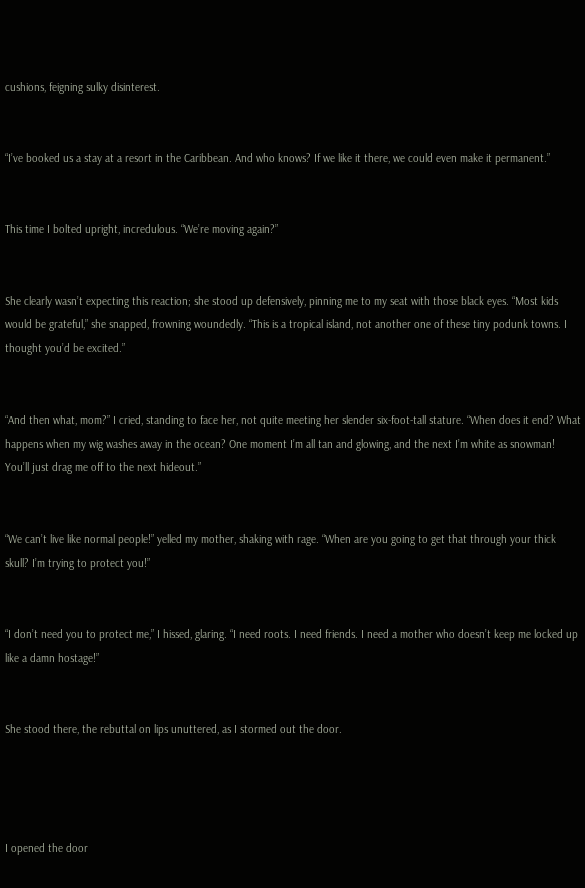cushions, feigning sulky disinterest.


“I’ve booked us a stay at a resort in the Caribbean. And who knows? If we like it there, we could even make it permanent.”


This time I bolted upright, incredulous. “We’re moving again?”


She clearly wasn’t expecting this reaction; she stood up defensively, pinning me to my seat with those black eyes. “Most kids would be grateful,” she snapped, frowning woundedly. “This is a tropical island, not another one of these tiny podunk towns. I thought you’d be excited.”


“And then what, mom?” I cried, standing to face her, not quite meeting her slender six-foot-tall stature. “When does it end? What happens when my wig washes away in the ocean? One moment I’m all tan and glowing, and the next I’m white as snowman! You’ll just drag me off to the next hideout.”


“We can’t live like normal people!” yelled my mother, shaking with rage. “When are you going to get that through your thick skull? I’m trying to protect you!”


“I don’t need you to protect me,” I hissed, glaring. “I need roots. I need friends. I need a mother who doesn’t keep me locked up like a damn hostage!”


She stood there, the rebuttal on lips unuttered, as I stormed out the door.




I opened the door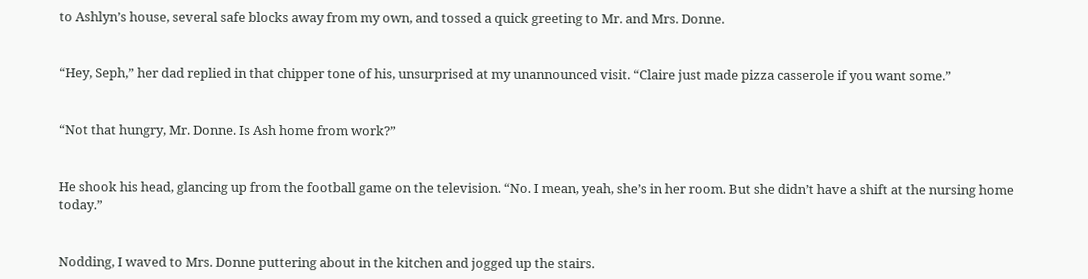to Ashlyn’s house, several safe blocks away from my own, and tossed a quick greeting to Mr. and Mrs. Donne.


“Hey, Seph,” her dad replied in that chipper tone of his, unsurprised at my unannounced visit. “Claire just made pizza casserole if you want some.”


“Not that hungry, Mr. Donne. Is Ash home from work?”


He shook his head, glancing up from the football game on the television. “No. I mean, yeah, she’s in her room. But she didn’t have a shift at the nursing home today.”


Nodding, I waved to Mrs. Donne puttering about in the kitchen and jogged up the stairs.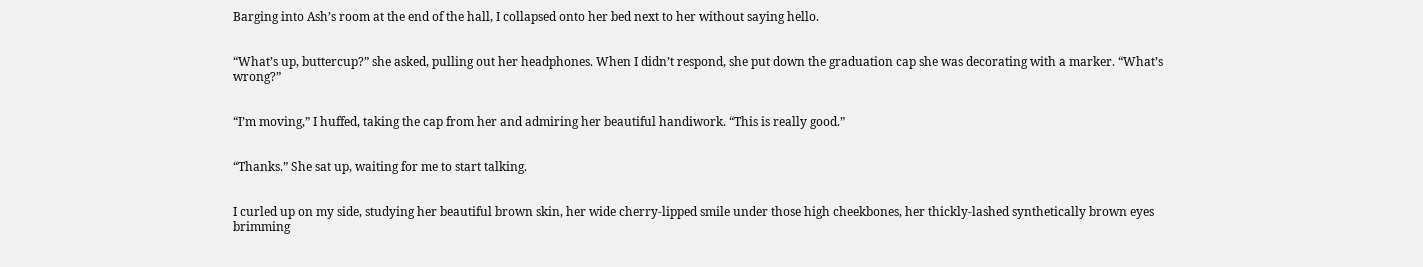Barging into Ash’s room at the end of the hall, I collapsed onto her bed next to her without saying hello.


“What’s up, buttercup?” she asked, pulling out her headphones. When I didn’t respond, she put down the graduation cap she was decorating with a marker. “What’s wrong?”


“I’m moving,” I huffed, taking the cap from her and admiring her beautiful handiwork. “This is really good.”


“Thanks.” She sat up, waiting for me to start talking.


I curled up on my side, studying her beautiful brown skin, her wide cherry-lipped smile under those high cheekbones, her thickly-lashed synthetically brown eyes brimming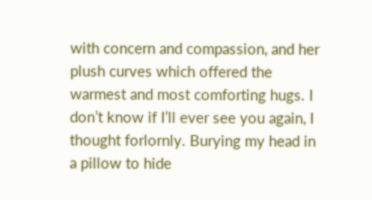with concern and compassion, and her plush curves which offered the warmest and most comforting hugs. I don’t know if I’ll ever see you again, I thought forlornly. Burying my head in a pillow to hide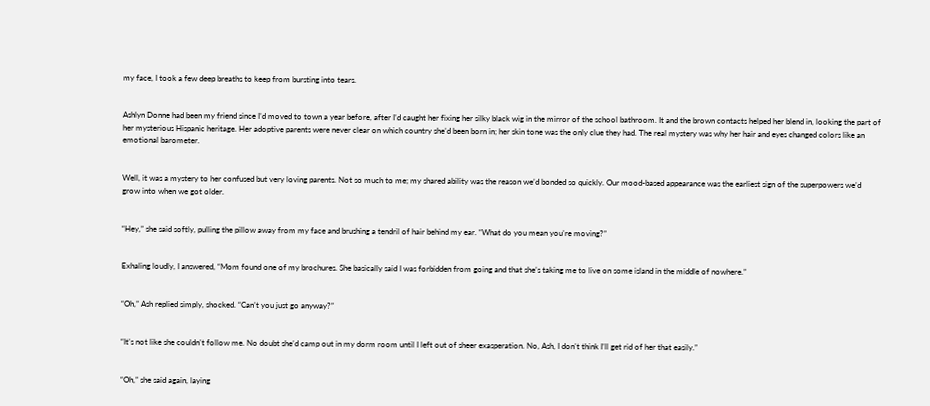my face, I took a few deep breaths to keep from bursting into tears.


Ashlyn Donne had been my friend since I’d moved to town a year before, after I’d caught her fixing her silky black wig in the mirror of the school bathroom. It and the brown contacts helped her blend in, looking the part of her mysterious Hispanic heritage. Her adoptive parents were never clear on which country she’d been born in; her skin tone was the only clue they had. The real mystery was why her hair and eyes changed colors like an emotional barometer.


Well, it was a mystery to her confused but very loving parents. Not so much to me; my shared ability was the reason we’d bonded so quickly. Our mood-based appearance was the earliest sign of the superpowers we’d grow into when we got older.


“Hey,” she said softly, pulling the pillow away from my face and brushing a tendril of hair behind my ear. “What do you mean you’re moving?”


Exhaling loudly, I answered, “Mom found one of my brochures. She basically said I was forbidden from going and that she’s taking me to live on some island in the middle of nowhere.”


“Oh,” Ash replied simply, shocked. “Can’t you just go anyway?”


“It’s not like she couldn’t follow me. No doubt she’d camp out in my dorm room until I left out of sheer exasperation. No, Ash, I don’t think I’ll get rid of her that easily.”


“Oh,” she said again, laying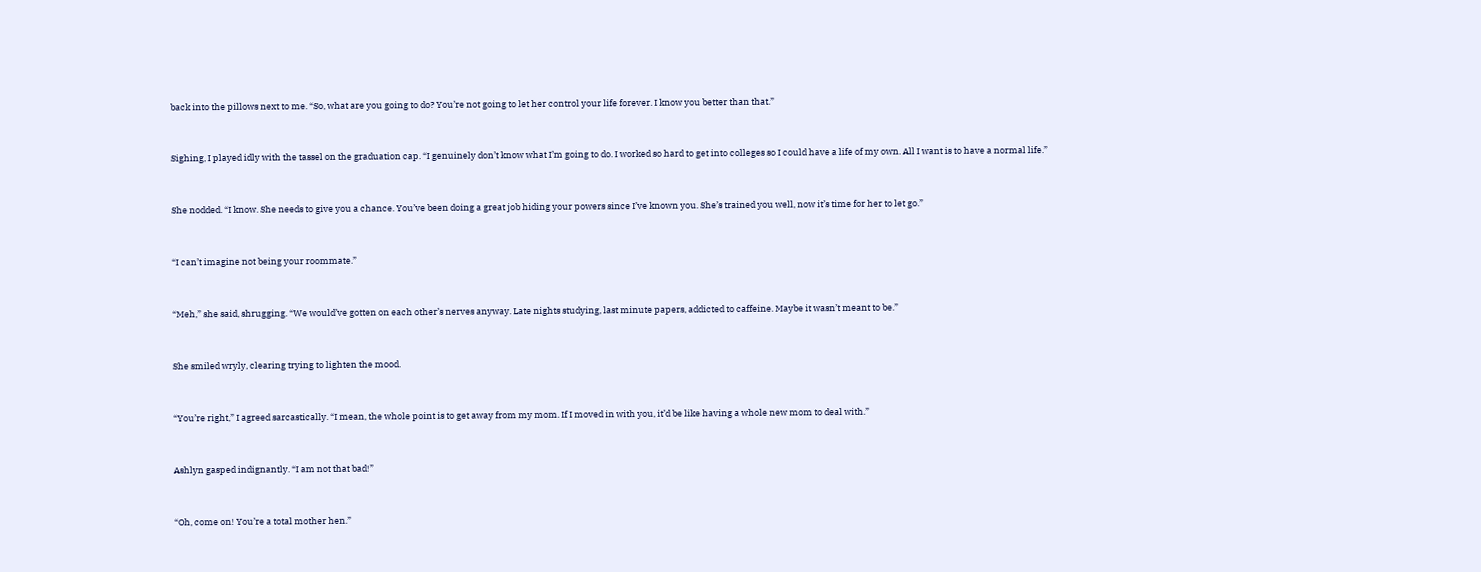back into the pillows next to me. “So, what are you going to do? You’re not going to let her control your life forever. I know you better than that.”


Sighing, I played idly with the tassel on the graduation cap. “I genuinely don’t know what I’m going to do. I worked so hard to get into colleges so I could have a life of my own. All I want is to have a normal life.”


She nodded. “I know. She needs to give you a chance. You’ve been doing a great job hiding your powers since I’ve known you. She’s trained you well, now it’s time for her to let go.”


“I can’t imagine not being your roommate.”


“Meh,” she said, shrugging. “We would’ve gotten on each other’s nerves anyway. Late nights studying, last minute papers, addicted to caffeine. Maybe it wasn’t meant to be.”


She smiled wryly, clearing trying to lighten the mood.


“You’re right,” I agreed sarcastically. “I mean, the whole point is to get away from my mom. If I moved in with you, it’d be like having a whole new mom to deal with.”


Ashlyn gasped indignantly. “I am not that bad!”


“Oh, come on! You’re a total mother hen.”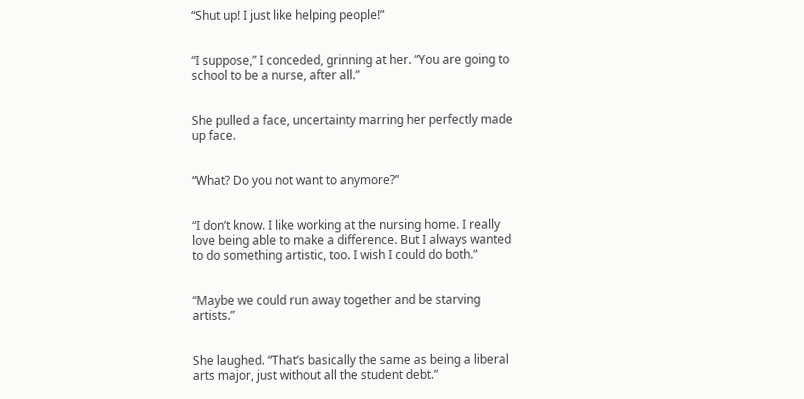“Shut up! I just like helping people!”


“I suppose,” I conceded, grinning at her. “You are going to school to be a nurse, after all.”


She pulled a face, uncertainty marring her perfectly made up face.


“What? Do you not want to anymore?”


“I don’t know. I like working at the nursing home. I really love being able to make a difference. But I always wanted to do something artistic, too. I wish I could do both.”


“Maybe we could run away together and be starving artists.”


She laughed. “That’s basically the same as being a liberal arts major, just without all the student debt.”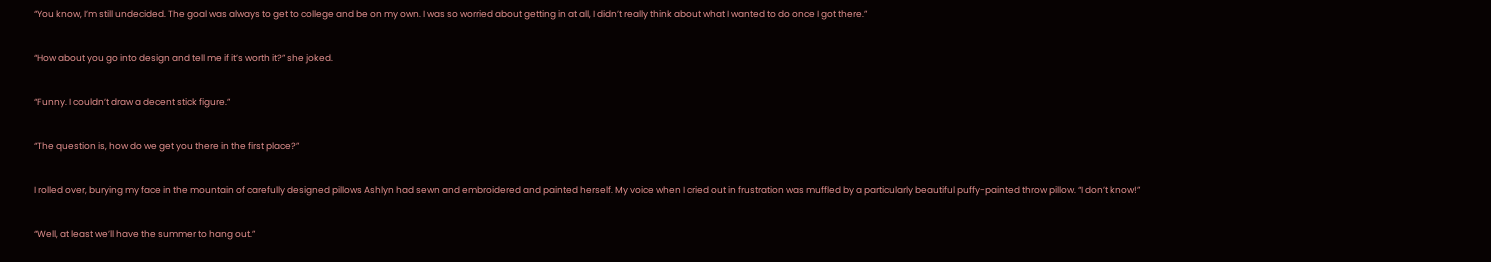“You know, I’m still undecided. The goal was always to get to college and be on my own. I was so worried about getting in at all, I didn’t really think about what I wanted to do once I got there.”


“How about you go into design and tell me if it’s worth it?” she joked.


“Funny. I couldn’t draw a decent stick figure.”


“The question is, how do we get you there in the first place?”


I rolled over, burying my face in the mountain of carefully designed pillows Ashlyn had sewn and embroidered and painted herself. My voice when I cried out in frustration was muffled by a particularly beautiful puffy-painted throw pillow. “I don’t know!”


“Well, at least we’ll have the summer to hang out.”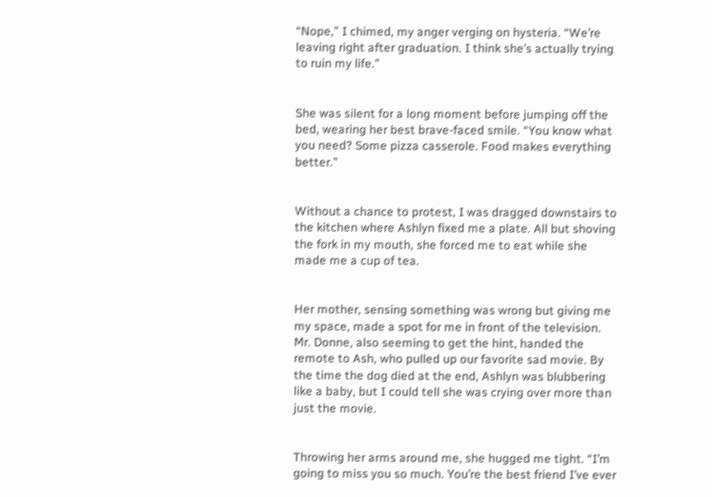“Nope,” I chimed, my anger verging on hysteria. “We’re leaving right after graduation. I think she’s actually trying to ruin my life.”


She was silent for a long moment before jumping off the bed, wearing her best brave-faced smile. “You know what you need? Some pizza casserole. Food makes everything better.”


Without a chance to protest, I was dragged downstairs to the kitchen where Ashlyn fixed me a plate. All but shoving the fork in my mouth, she forced me to eat while she made me a cup of tea.


Her mother, sensing something was wrong but giving me my space, made a spot for me in front of the television. Mr. Donne, also seeming to get the hint, handed the remote to Ash, who pulled up our favorite sad movie. By the time the dog died at the end, Ashlyn was blubbering like a baby, but I could tell she was crying over more than just the movie.


Throwing her arms around me, she hugged me tight. “I’m going to miss you so much. You’re the best friend I’ve ever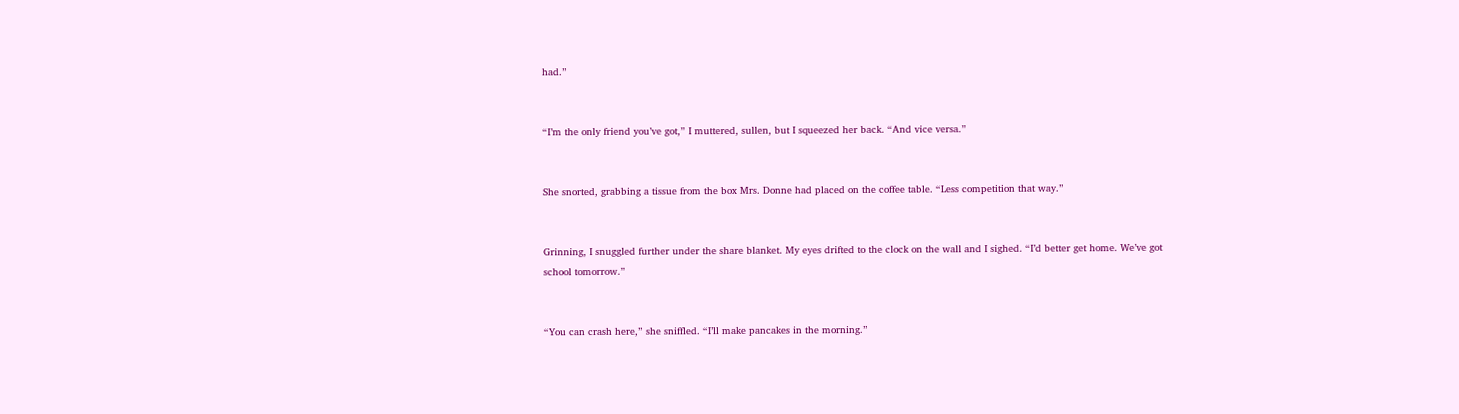had.”


“I’m the only friend you’ve got,” I muttered, sullen, but I squeezed her back. “And vice versa.”


She snorted, grabbing a tissue from the box Mrs. Donne had placed on the coffee table. “Less competition that way.”


Grinning, I snuggled further under the share blanket. My eyes drifted to the clock on the wall and I sighed. “I’d better get home. We’ve got school tomorrow.”


“You can crash here,” she sniffled. “I’ll make pancakes in the morning.”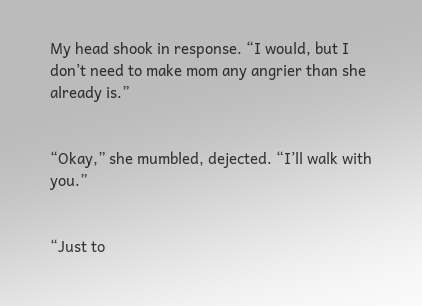My head shook in response. “I would, but I don’t need to make mom any angrier than she already is.”


“Okay,” she mumbled, dejected. “I’ll walk with you.”


“Just to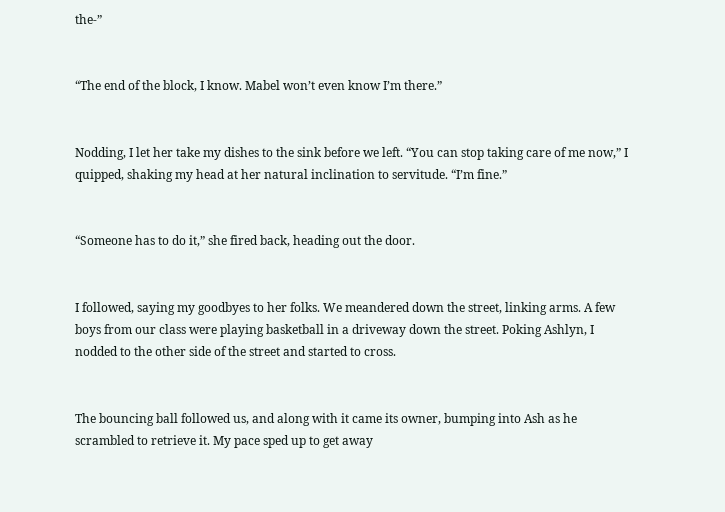the-”


“The end of the block, I know. Mabel won’t even know I’m there.”


Nodding, I let her take my dishes to the sink before we left. “You can stop taking care of me now,” I quipped, shaking my head at her natural inclination to servitude. “I’m fine.”


“Someone has to do it,” she fired back, heading out the door.


I followed, saying my goodbyes to her folks. We meandered down the street, linking arms. A few boys from our class were playing basketball in a driveway down the street. Poking Ashlyn, I nodded to the other side of the street and started to cross.


The bouncing ball followed us, and along with it came its owner, bumping into Ash as he scrambled to retrieve it. My pace sped up to get away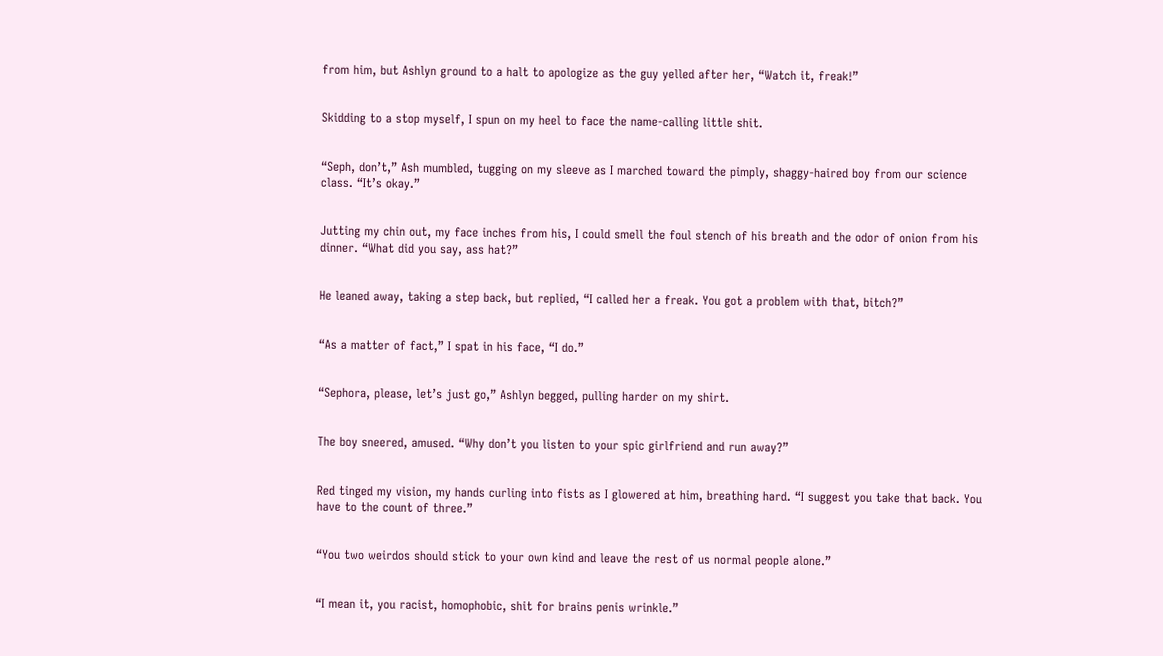from him, but Ashlyn ground to a halt to apologize as the guy yelled after her, “Watch it, freak!”


Skidding to a stop myself, I spun on my heel to face the name-calling little shit.


“Seph, don’t,” Ash mumbled, tugging on my sleeve as I marched toward the pimply, shaggy-haired boy from our science class. “It’s okay.”


Jutting my chin out, my face inches from his, I could smell the foul stench of his breath and the odor of onion from his dinner. “What did you say, ass hat?”


He leaned away, taking a step back, but replied, “I called her a freak. You got a problem with that, bitch?”


“As a matter of fact,” I spat in his face, “I do.”


“Sephora, please, let’s just go,” Ashlyn begged, pulling harder on my shirt.


The boy sneered, amused. “Why don’t you listen to your spic girlfriend and run away?”


Red tinged my vision, my hands curling into fists as I glowered at him, breathing hard. “I suggest you take that back. You have to the count of three.”


“You two weirdos should stick to your own kind and leave the rest of us normal people alone.”


“I mean it, you racist, homophobic, shit for brains penis wrinkle.”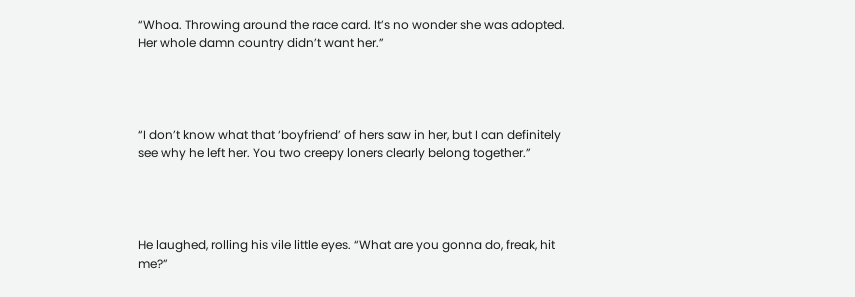“Whoa. Throwing around the race card. It’s no wonder she was adopted. Her whole damn country didn’t want her.”




“I don’t know what that ‘boyfriend’ of hers saw in her, but I can definitely see why he left her. You two creepy loners clearly belong together.”




He laughed, rolling his vile little eyes. “What are you gonna do, freak, hit me?”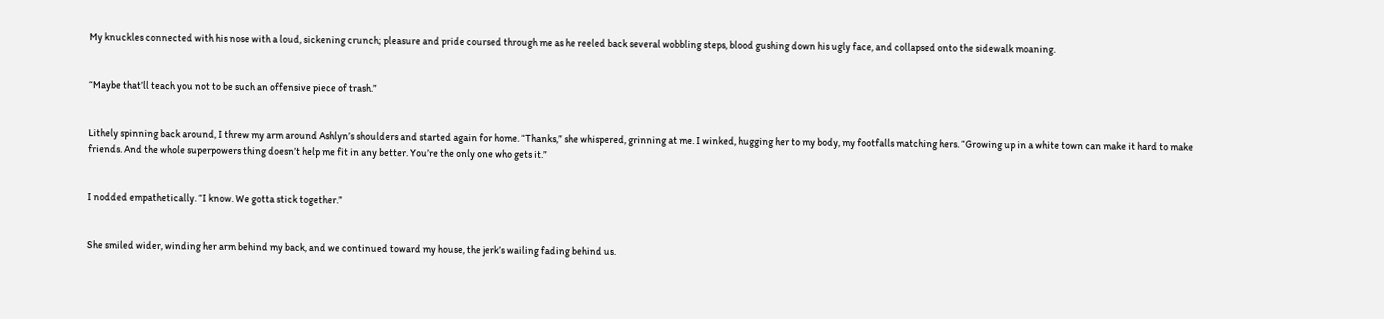My knuckles connected with his nose with a loud, sickening crunch; pleasure and pride coursed through me as he reeled back several wobbling steps, blood gushing down his ugly face, and collapsed onto the sidewalk moaning.


“Maybe that’ll teach you not to be such an offensive piece of trash.”


Lithely spinning back around, I threw my arm around Ashlyn’s shoulders and started again for home. “Thanks,” she whispered, grinning at me. I winked, hugging her to my body, my footfalls matching hers. “Growing up in a white town can make it hard to make friends. And the whole superpowers thing doesn’t help me fit in any better. You’re the only one who gets it.”


I nodded empathetically. “I know. We gotta stick together.”


She smiled wider, winding her arm behind my back, and we continued toward my house, the jerk’s wailing fading behind us.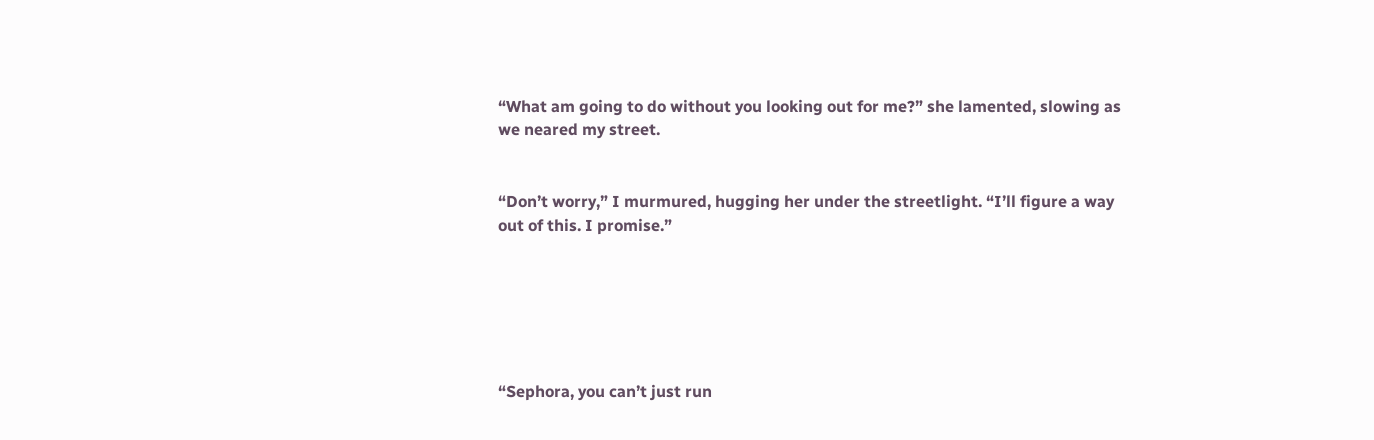“What am going to do without you looking out for me?” she lamented, slowing as we neared my street.


“Don’t worry,” I murmured, hugging her under the streetlight. “I’ll figure a way out of this. I promise.”






“Sephora, you can’t just run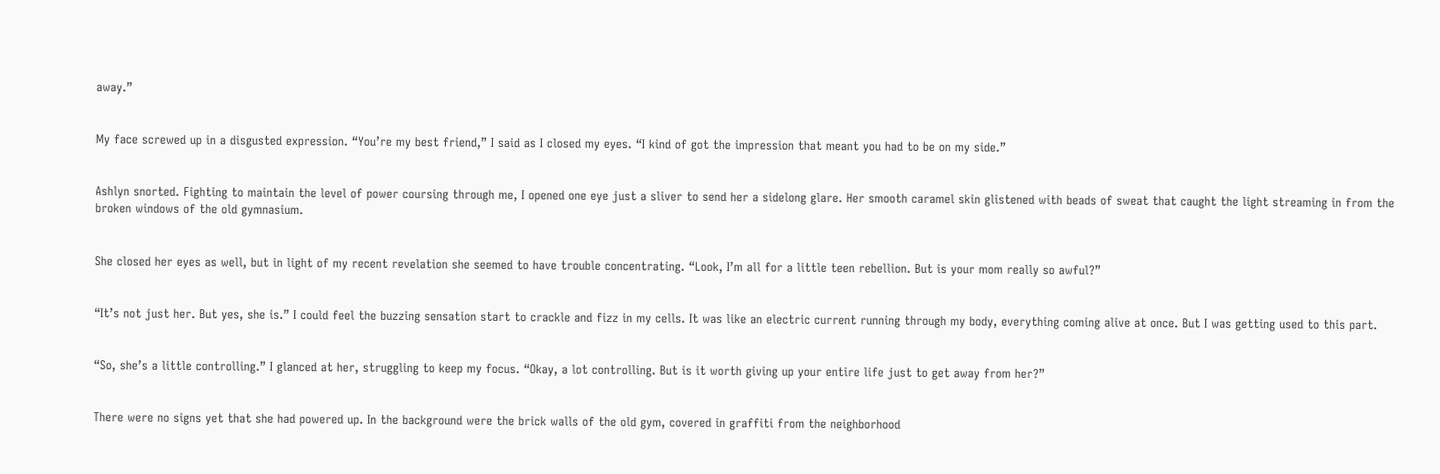away.”


My face screwed up in a disgusted expression. “You’re my best friend,” I said as I closed my eyes. “I kind of got the impression that meant you had to be on my side.”


Ashlyn snorted. Fighting to maintain the level of power coursing through me, I opened one eye just a sliver to send her a sidelong glare. Her smooth caramel skin glistened with beads of sweat that caught the light streaming in from the broken windows of the old gymnasium.


She closed her eyes as well, but in light of my recent revelation she seemed to have trouble concentrating. “Look, I’m all for a little teen rebellion. But is your mom really so awful?”


“It’s not just her. But yes, she is.” I could feel the buzzing sensation start to crackle and fizz in my cells. It was like an electric current running through my body, everything coming alive at once. But I was getting used to this part.


“So, she’s a little controlling.” I glanced at her, struggling to keep my focus. “Okay, a lot controlling. But is it worth giving up your entire life just to get away from her?”


There were no signs yet that she had powered up. In the background were the brick walls of the old gym, covered in graffiti from the neighborhood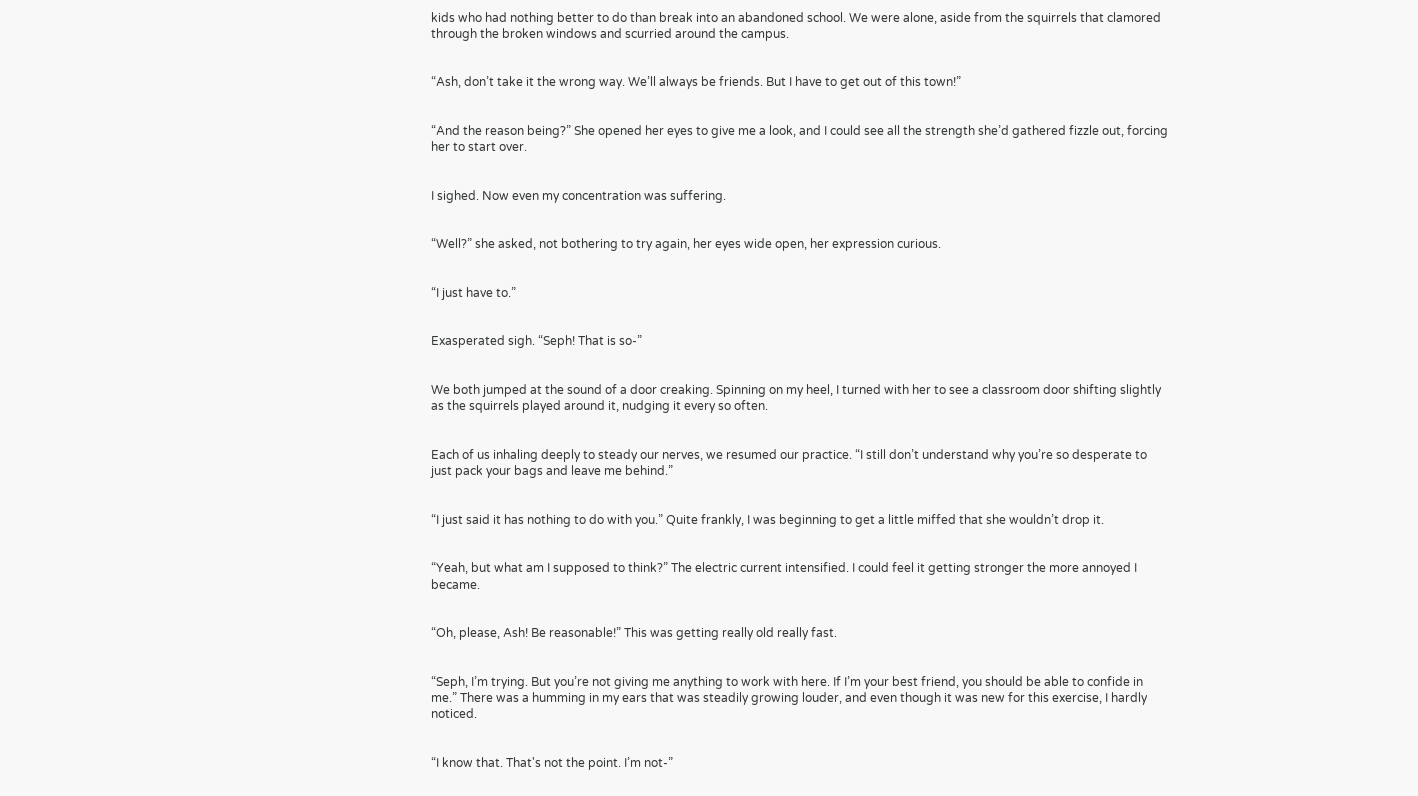kids who had nothing better to do than break into an abandoned school. We were alone, aside from the squirrels that clamored through the broken windows and scurried around the campus.


“Ash, don’t take it the wrong way. We’ll always be friends. But I have to get out of this town!”


“And the reason being?” She opened her eyes to give me a look, and I could see all the strength she’d gathered fizzle out, forcing her to start over.


I sighed. Now even my concentration was suffering.


“Well?” she asked, not bothering to try again, her eyes wide open, her expression curious.


“I just have to.”


Exasperated sigh. “Seph! That is so-”


We both jumped at the sound of a door creaking. Spinning on my heel, I turned with her to see a classroom door shifting slightly as the squirrels played around it, nudging it every so often.


Each of us inhaling deeply to steady our nerves, we resumed our practice. “I still don’t understand why you’re so desperate to just pack your bags and leave me behind.”


“I just said it has nothing to do with you.” Quite frankly, I was beginning to get a little miffed that she wouldn’t drop it.


“Yeah, but what am I supposed to think?” The electric current intensified. I could feel it getting stronger the more annoyed I became.


“Oh, please, Ash! Be reasonable!” This was getting really old really fast.


“Seph, I’m trying. But you’re not giving me anything to work with here. If I’m your best friend, you should be able to confide in me.” There was a humming in my ears that was steadily growing louder, and even though it was new for this exercise, I hardly noticed.


“I know that. That's not the point. I’m not-”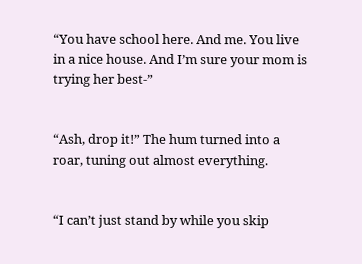“You have school here. And me. You live in a nice house. And I’m sure your mom is trying her best-”


“Ash, drop it!” The hum turned into a roar, tuning out almost everything.


“I can’t just stand by while you skip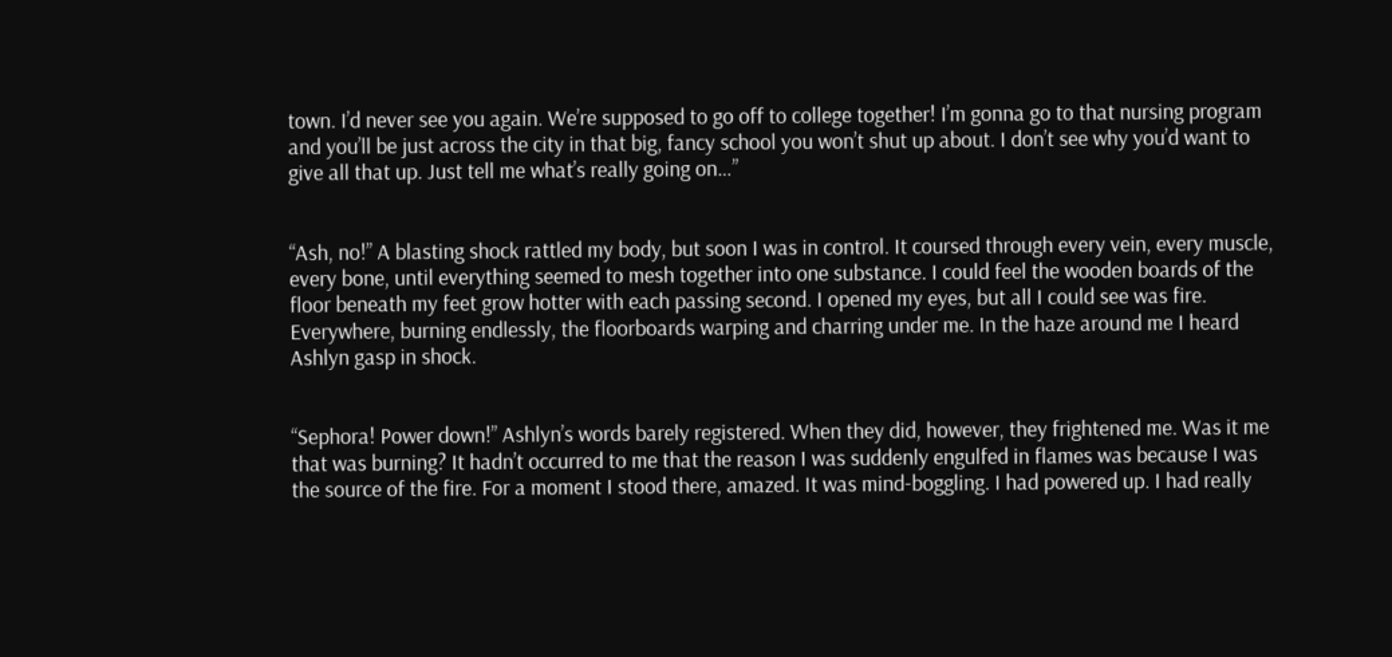town. I’d never see you again. We’re supposed to go off to college together! I’m gonna go to that nursing program and you’ll be just across the city in that big, fancy school you won’t shut up about. I don’t see why you’d want to give all that up. Just tell me what’s really going on…”


“Ash, no!” A blasting shock rattled my body, but soon I was in control. It coursed through every vein, every muscle, every bone, until everything seemed to mesh together into one substance. I could feel the wooden boards of the floor beneath my feet grow hotter with each passing second. I opened my eyes, but all I could see was fire. Everywhere, burning endlessly, the floorboards warping and charring under me. In the haze around me I heard Ashlyn gasp in shock.


“Sephora! Power down!” Ashlyn’s words barely registered. When they did, however, they frightened me. Was it me that was burning? It hadn’t occurred to me that the reason I was suddenly engulfed in flames was because I was the source of the fire. For a moment I stood there, amazed. It was mind-boggling. I had powered up. I had really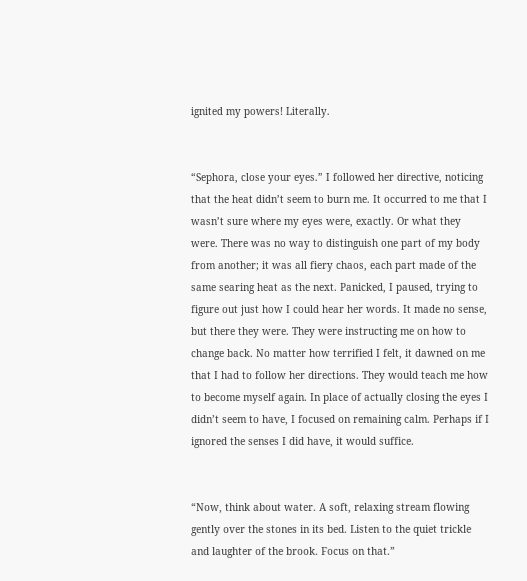ignited my powers! Literally.


“Sephora, close your eyes.” I followed her directive, noticing that the heat didn’t seem to burn me. It occurred to me that I wasn’t sure where my eyes were, exactly. Or what they were. There was no way to distinguish one part of my body from another; it was all fiery chaos, each part made of the same searing heat as the next. Panicked, I paused, trying to figure out just how I could hear her words. It made no sense, but there they were. They were instructing me on how to change back. No matter how terrified I felt, it dawned on me that I had to follow her directions. They would teach me how to become myself again. In place of actually closing the eyes I didn’t seem to have, I focused on remaining calm. Perhaps if I ignored the senses I did have, it would suffice.


“Now, think about water. A soft, relaxing stream flowing gently over the stones in its bed. Listen to the quiet trickle and laughter of the brook. Focus on that.”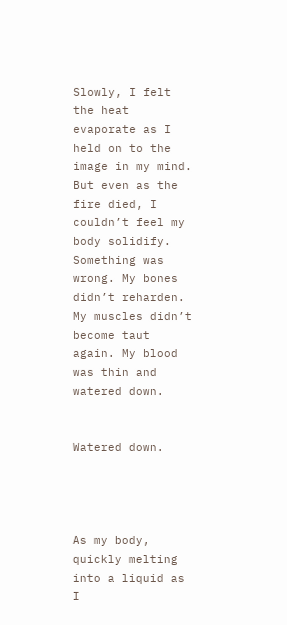Slowly, I felt the heat evaporate as I held on to the image in my mind. But even as the fire died, I couldn’t feel my body solidify. Something was wrong. My bones didn’t reharden. My muscles didn’t become taut again. My blood was thin and watered down.


Watered down.




As my body, quickly melting into a liquid as I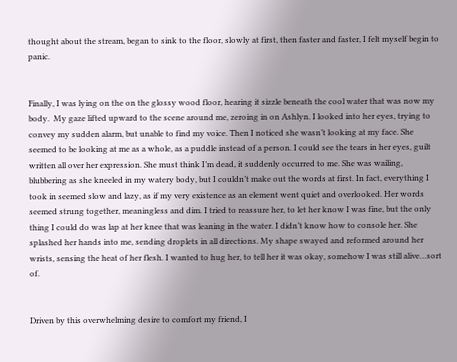thought about the stream, began to sink to the floor, slowly at first, then faster and faster, I felt myself begin to panic.


Finally, I was lying on the on the glossy wood floor, hearing it sizzle beneath the cool water that was now my body.  My gaze lifted upward to the scene around me, zeroing in on Ashlyn. I looked into her eyes, trying to convey my sudden alarm, but unable to find my voice. Then I noticed she wasn’t looking at my face. She seemed to be looking at me as a whole, as a puddle instead of a person. I could see the tears in her eyes, guilt written all over her expression. She must think I’m dead, it suddenly occurred to me. She was wailing, blubbering as she kneeled in my watery body, but I couldn’t make out the words at first. In fact, everything I took in seemed slow and lazy, as if my very existence as an element went quiet and overlooked. Her words seemed strung together, meaningless and dim. I tried to reassure her, to let her know I was fine, but the only thing I could do was lap at her knee that was leaning in the water. I didn’t know how to console her. She splashed her hands into me, sending droplets in all directions. My shape swayed and reformed around her wrists, sensing the heat of her flesh. I wanted to hug her, to tell her it was okay, somehow I was still alive…sort of.


Driven by this overwhelming desire to comfort my friend, I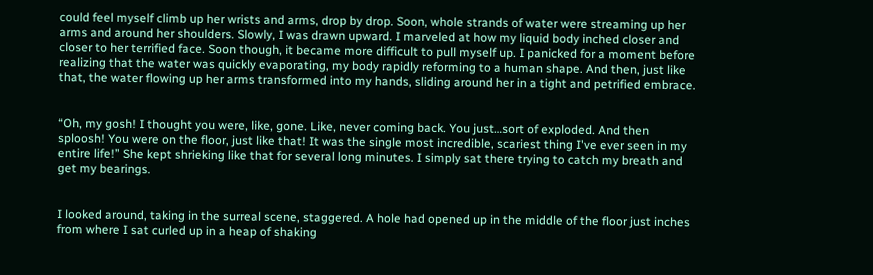could feel myself climb up her wrists and arms, drop by drop. Soon, whole strands of water were streaming up her arms and around her shoulders. Slowly, I was drawn upward. I marveled at how my liquid body inched closer and closer to her terrified face. Soon though, it became more difficult to pull myself up. I panicked for a moment before realizing that the water was quickly evaporating, my body rapidly reforming to a human shape. And then, just like that, the water flowing up her arms transformed into my hands, sliding around her in a tight and petrified embrace.


“Oh, my gosh! I thought you were, like, gone. Like, never coming back. You just…sort of exploded. And then sploosh! You were on the floor, just like that! It was the single most incredible, scariest thing I've ever seen in my entire life!” She kept shrieking like that for several long minutes. I simply sat there trying to catch my breath and get my bearings.


I looked around, taking in the surreal scene, staggered. A hole had opened up in the middle of the floor just inches from where I sat curled up in a heap of shaking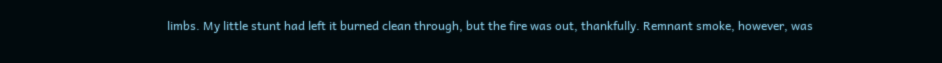limbs. My little stunt had left it burned clean through, but the fire was out, thankfully. Remnant smoke, however, was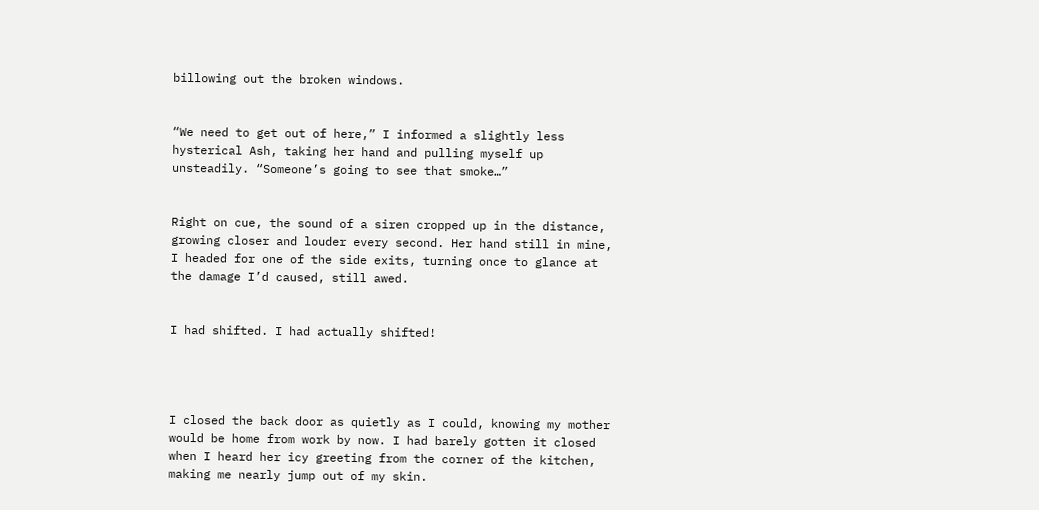billowing out the broken windows.


“We need to get out of here,” I informed a slightly less hysterical Ash, taking her hand and pulling myself up unsteadily. “Someone’s going to see that smoke…”


Right on cue, the sound of a siren cropped up in the distance, growing closer and louder every second. Her hand still in mine, I headed for one of the side exits, turning once to glance at the damage I’d caused, still awed.


I had shifted. I had actually shifted!




I closed the back door as quietly as I could, knowing my mother would be home from work by now. I had barely gotten it closed when I heard her icy greeting from the corner of the kitchen, making me nearly jump out of my skin.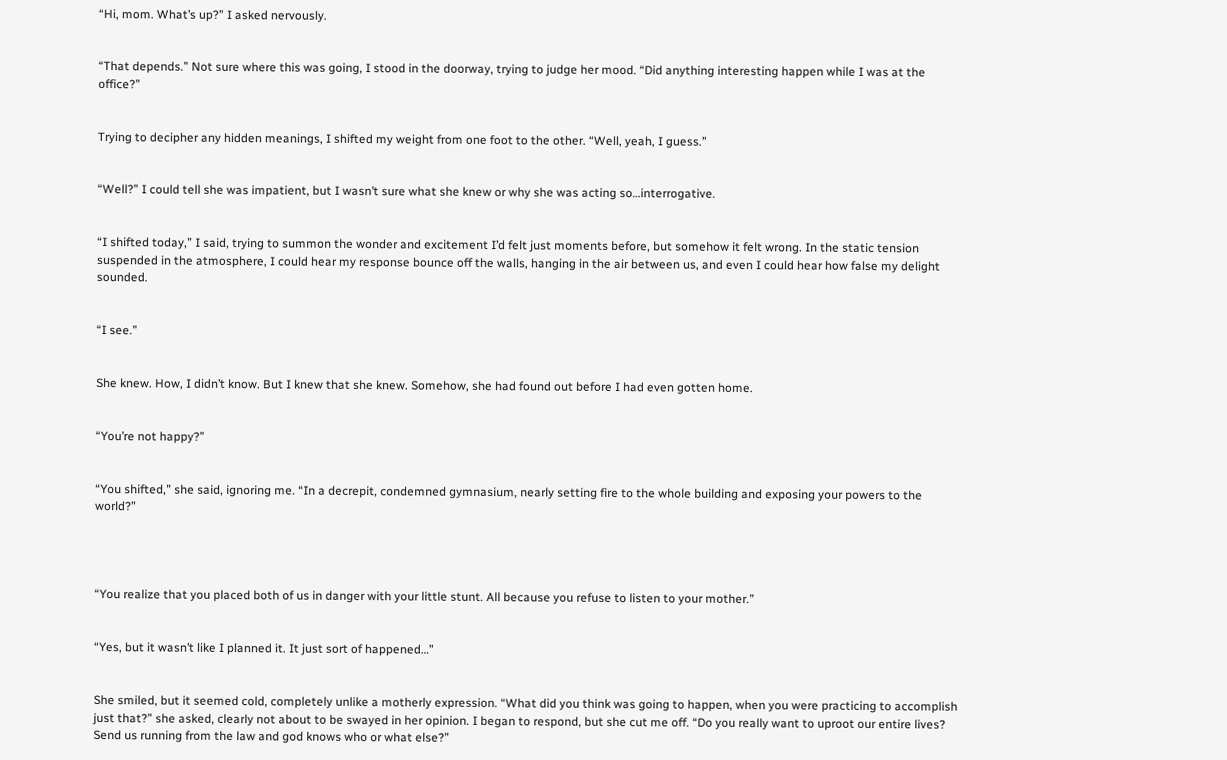“Hi, mom. What’s up?” I asked nervously.


“That depends.” Not sure where this was going, I stood in the doorway, trying to judge her mood. “Did anything interesting happen while I was at the office?”


Trying to decipher any hidden meanings, I shifted my weight from one foot to the other. “Well, yeah, I guess.”


“Well?” I could tell she was impatient, but I wasn’t sure what she knew or why she was acting so…interrogative.


“I shifted today,” I said, trying to summon the wonder and excitement I’d felt just moments before, but somehow it felt wrong. In the static tension suspended in the atmosphere, I could hear my response bounce off the walls, hanging in the air between us, and even I could hear how false my delight sounded.


“I see.”


She knew. How, I didn’t know. But I knew that she knew. Somehow, she had found out before I had even gotten home.


“You’re not happy?”


“You shifted,” she said, ignoring me. “In a decrepit, condemned gymnasium, nearly setting fire to the whole building and exposing your powers to the world?”




“You realize that you placed both of us in danger with your little stunt. All because you refuse to listen to your mother.”


“Yes, but it wasn’t like I planned it. It just sort of happened…”


She smiled, but it seemed cold, completely unlike a motherly expression. “What did you think was going to happen, when you were practicing to accomplish just that?” she asked, clearly not about to be swayed in her opinion. I began to respond, but she cut me off. “Do you really want to uproot our entire lives? Send us running from the law and god knows who or what else?”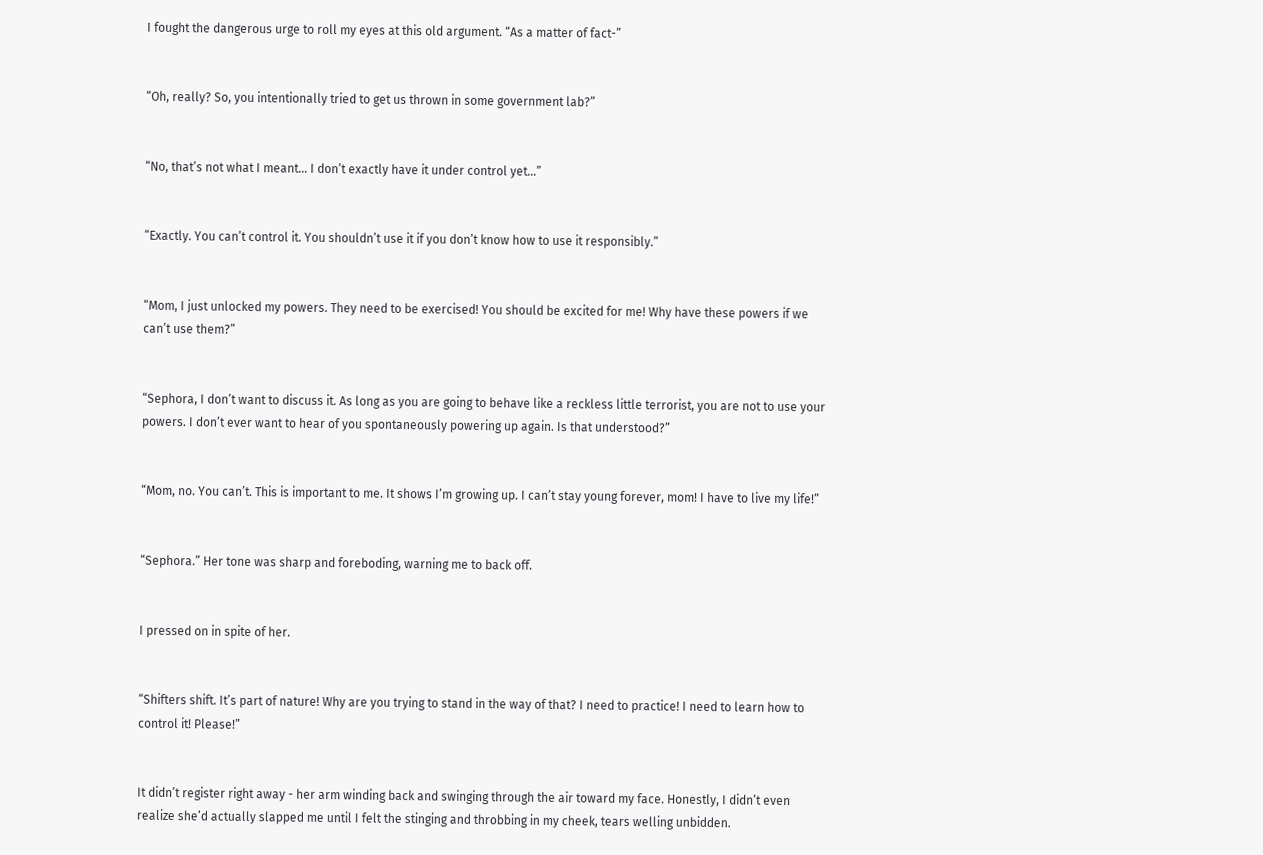I fought the dangerous urge to roll my eyes at this old argument. “As a matter of fact-”


“Oh, really? So, you intentionally tried to get us thrown in some government lab?”


“No, that’s not what I meant… I don’t exactly have it under control yet…”


“Exactly. You can’t control it. You shouldn’t use it if you don’t know how to use it responsibly.”


“Mom, I just unlocked my powers. They need to be exercised! You should be excited for me! Why have these powers if we can’t use them?”


“Sephora, I don’t want to discuss it. As long as you are going to behave like a reckless little terrorist, you are not to use your powers. I don’t ever want to hear of you spontaneously powering up again. Is that understood?”


“Mom, no. You can’t. This is important to me. It shows I’m growing up. I can’t stay young forever, mom! I have to live my life!”


“Sephora.” Her tone was sharp and foreboding, warning me to back off.


I pressed on in spite of her.


“Shifters shift. It’s part of nature! Why are you trying to stand in the way of that? I need to practice! I need to learn how to control it! Please!”


It didn’t register right away - her arm winding back and swinging through the air toward my face. Honestly, I didn’t even realize she’d actually slapped me until I felt the stinging and throbbing in my cheek, tears welling unbidden.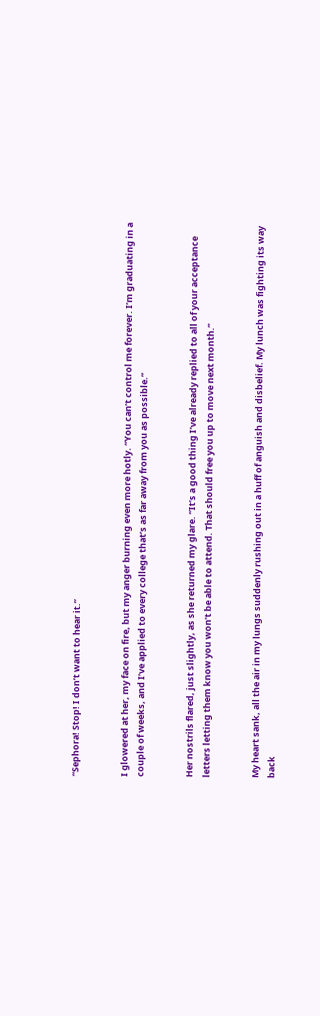“Sephora! Stop! I don’t want to hear it.”


I glowered at her, my face on fire, but my anger burning even more hotly. “You can’t control me forever. I’m graduating in a couple of weeks, and I’ve applied to every college that’s as far away from you as possible.”


Her nostrils flared, just slightly, as she returned my glare. “It’s a good thing I’ve already replied to all of your acceptance letters letting them know you won’t be able to attend. That should free you up to move next month.”


My heart sank, all the air in my lungs suddenly rushing out in a huff of anguish and disbelief. My lunch was fighting its way back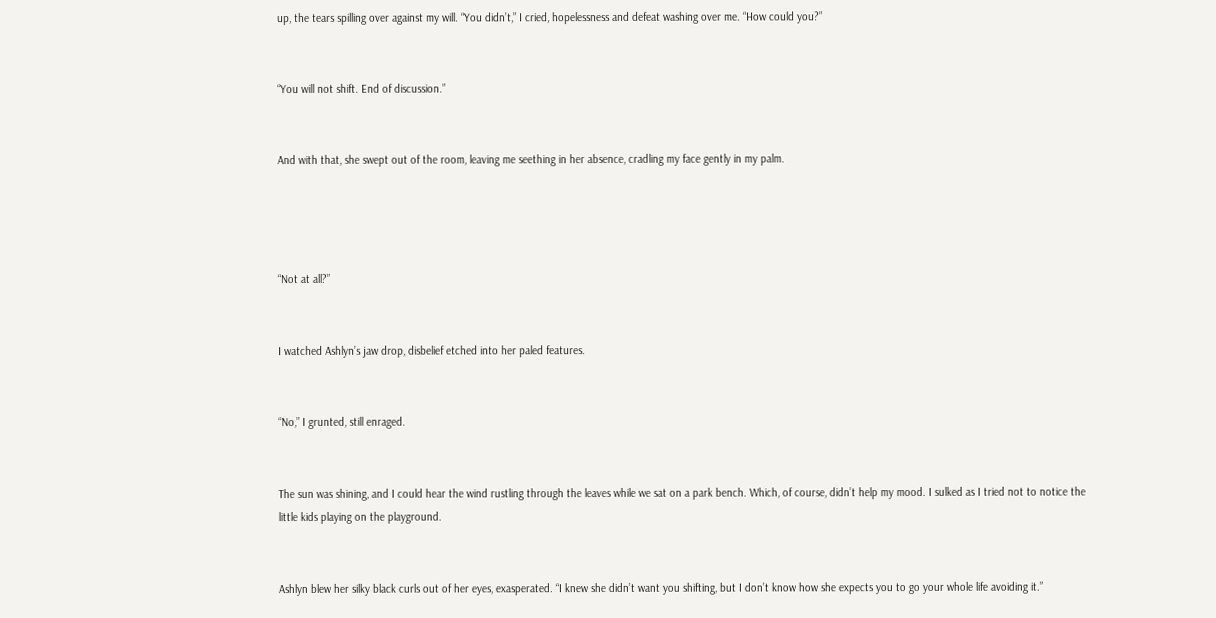up, the tears spilling over against my will. “You didn’t,” I cried, hopelessness and defeat washing over me. “How could you?”


“You will not shift. End of discussion.”


And with that, she swept out of the room, leaving me seething in her absence, cradling my face gently in my palm.




“Not at all?”


I watched Ashlyn’s jaw drop, disbelief etched into her paled features.


“No,” I grunted, still enraged.


The sun was shining, and I could hear the wind rustling through the leaves while we sat on a park bench. Which, of course, didn’t help my mood. I sulked as I tried not to notice the little kids playing on the playground.


Ashlyn blew her silky black curls out of her eyes, exasperated. “I knew she didn’t want you shifting, but I don’t know how she expects you to go your whole life avoiding it.”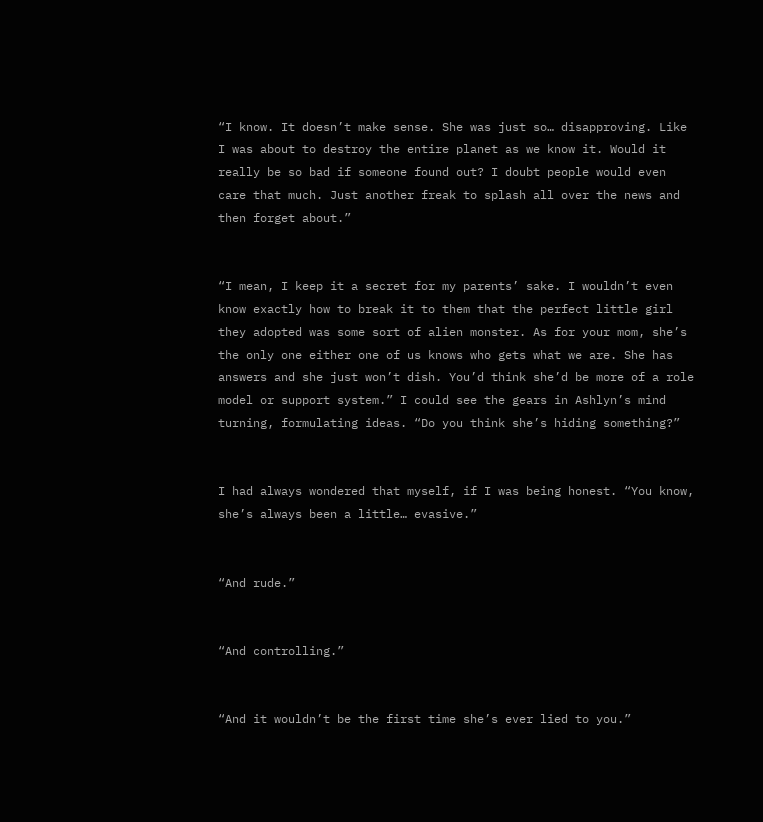“I know. It doesn’t make sense. She was just so… disapproving. Like I was about to destroy the entire planet as we know it. Would it really be so bad if someone found out? I doubt people would even care that much. Just another freak to splash all over the news and then forget about.”


“I mean, I keep it a secret for my parents’ sake. I wouldn’t even know exactly how to break it to them that the perfect little girl they adopted was some sort of alien monster. As for your mom, she’s the only one either one of us knows who gets what we are. She has answers and she just won’t dish. You’d think she’d be more of a role model or support system.” I could see the gears in Ashlyn’s mind turning, formulating ideas. “Do you think she’s hiding something?”


I had always wondered that myself, if I was being honest. “You know, she’s always been a little… evasive.”


“And rude.”


“And controlling.”


“And it wouldn’t be the first time she’s ever lied to you.”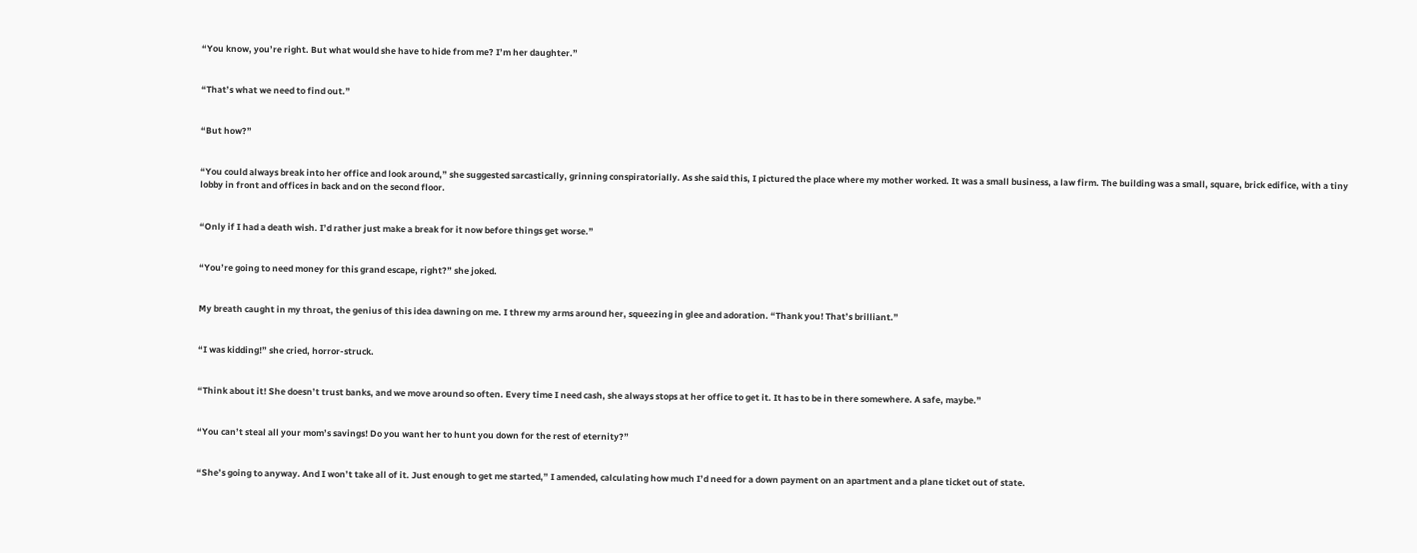“You know, you’re right. But what would she have to hide from me? I’m her daughter.”


“That’s what we need to find out.”


“But how?”


“You could always break into her office and look around,” she suggested sarcastically, grinning conspiratorially. As she said this, I pictured the place where my mother worked. It was a small business, a law firm. The building was a small, square, brick edifice, with a tiny lobby in front and offices in back and on the second floor.


“Only if I had a death wish. I’d rather just make a break for it now before things get worse.”


“You’re going to need money for this grand escape, right?” she joked.


My breath caught in my throat, the genius of this idea dawning on me. I threw my arms around her, squeezing in glee and adoration. “Thank you! That’s brilliant.”


“I was kidding!” she cried, horror-struck.


“Think about it! She doesn’t trust banks, and we move around so often. Every time I need cash, she always stops at her office to get it. It has to be in there somewhere. A safe, maybe.”


“You can’t steal all your mom’s savings! Do you want her to hunt you down for the rest of eternity?”


“She’s going to anyway. And I won’t take all of it. Just enough to get me started,” I amended, calculating how much I’d need for a down payment on an apartment and a plane ticket out of state.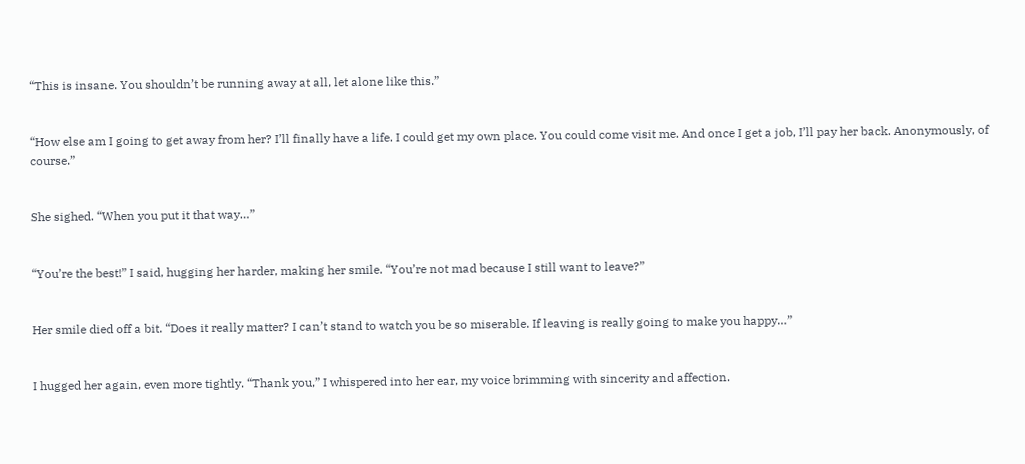“This is insane. You shouldn’t be running away at all, let alone like this.”


“How else am I going to get away from her? I’ll finally have a life. I could get my own place. You could come visit me. And once I get a job, I’ll pay her back. Anonymously, of course.”


She sighed. “When you put it that way…”


“You’re the best!” I said, hugging her harder, making her smile. “You’re not mad because I still want to leave?”


Her smile died off a bit. “Does it really matter? I can’t stand to watch you be so miserable. If leaving is really going to make you happy…”


I hugged her again, even more tightly. “Thank you,” I whispered into her ear, my voice brimming with sincerity and affection.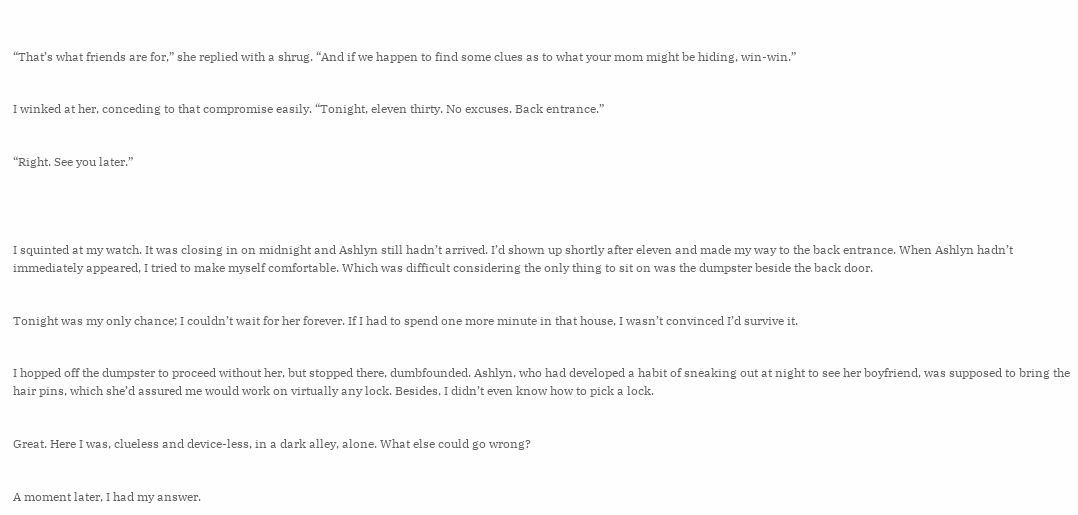“That’s what friends are for,” she replied with a shrug. “And if we happen to find some clues as to what your mom might be hiding, win-win.”


I winked at her, conceding to that compromise easily. “Tonight, eleven thirty. No excuses. Back entrance.”


“Right. See you later.”




I squinted at my watch. It was closing in on midnight and Ashlyn still hadn’t arrived. I’d shown up shortly after eleven and made my way to the back entrance. When Ashlyn hadn’t immediately appeared, I tried to make myself comfortable. Which was difficult considering the only thing to sit on was the dumpster beside the back door.


Tonight was my only chance; I couldn’t wait for her forever. If I had to spend one more minute in that house, I wasn’t convinced I’d survive it.


I hopped off the dumpster to proceed without her, but stopped there, dumbfounded. Ashlyn, who had developed a habit of sneaking out at night to see her boyfriend, was supposed to bring the hair pins, which she’d assured me would work on virtually any lock. Besides, I didn’t even know how to pick a lock.


Great. Here I was, clueless and device-less, in a dark alley, alone. What else could go wrong?


A moment later, I had my answer.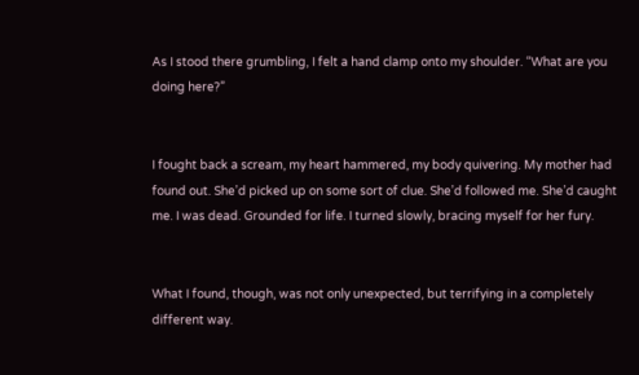As I stood there grumbling, I felt a hand clamp onto my shoulder. “What are you doing here?”


I fought back a scream, my heart hammered, my body quivering. My mother had found out. She’d picked up on some sort of clue. She’d followed me. She’d caught me. I was dead. Grounded for life. I turned slowly, bracing myself for her fury.


What I found, though, was not only unexpected, but terrifying in a completely different way.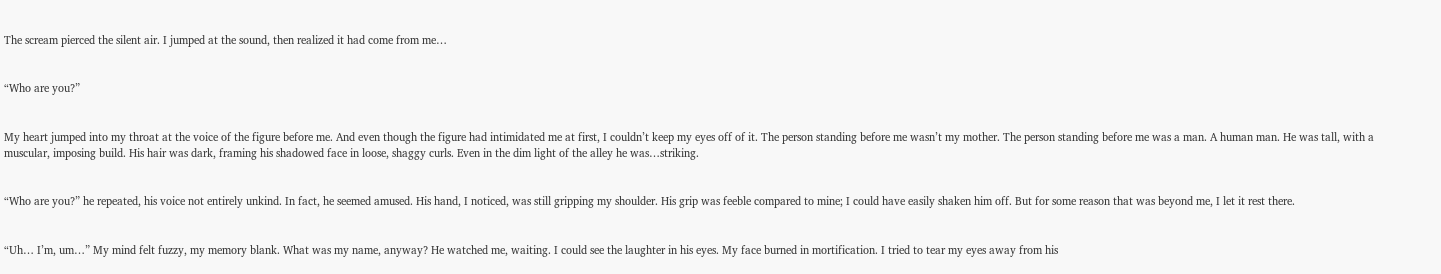The scream pierced the silent air. I jumped at the sound, then realized it had come from me…


“Who are you?”


My heart jumped into my throat at the voice of the figure before me. And even though the figure had intimidated me at first, I couldn’t keep my eyes off of it. The person standing before me wasn’t my mother. The person standing before me was a man. A human man. He was tall, with a muscular, imposing build. His hair was dark, framing his shadowed face in loose, shaggy curls. Even in the dim light of the alley he was…striking.


“Who are you?” he repeated, his voice not entirely unkind. In fact, he seemed amused. His hand, I noticed, was still gripping my shoulder. His grip was feeble compared to mine; I could have easily shaken him off. But for some reason that was beyond me, I let it rest there.


“Uh… I’m, um…” My mind felt fuzzy, my memory blank. What was my name, anyway? He watched me, waiting. I could see the laughter in his eyes. My face burned in mortification. I tried to tear my eyes away from his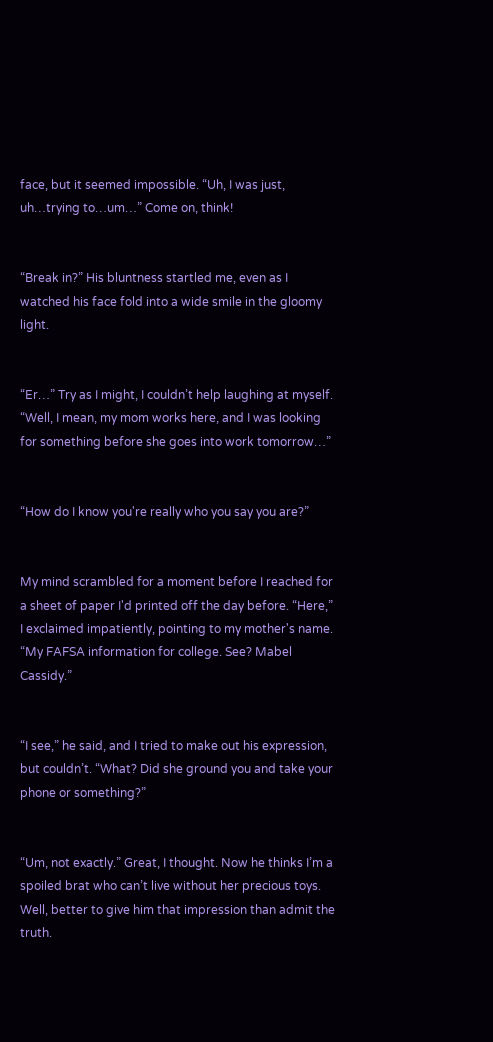face, but it seemed impossible. “Uh, I was just, uh…trying to…um…” Come on, think!


“Break in?” His bluntness startled me, even as I watched his face fold into a wide smile in the gloomy light.


“Er…” Try as I might, I couldn’t help laughing at myself. “Well, I mean, my mom works here, and I was looking for something before she goes into work tomorrow…”


“How do I know you're really who you say you are?”


My mind scrambled for a moment before I reached for a sheet of paper I'd printed off the day before. “Here,” I exclaimed impatiently, pointing to my mother's name. “My FAFSA information for college. See? Mabel Cassidy.”


“I see,” he said, and I tried to make out his expression, but couldn’t. “What? Did she ground you and take your phone or something?”


“Um, not exactly.” Great, I thought. Now he thinks I’m a spoiled brat who can’t live without her precious toys. Well, better to give him that impression than admit the truth.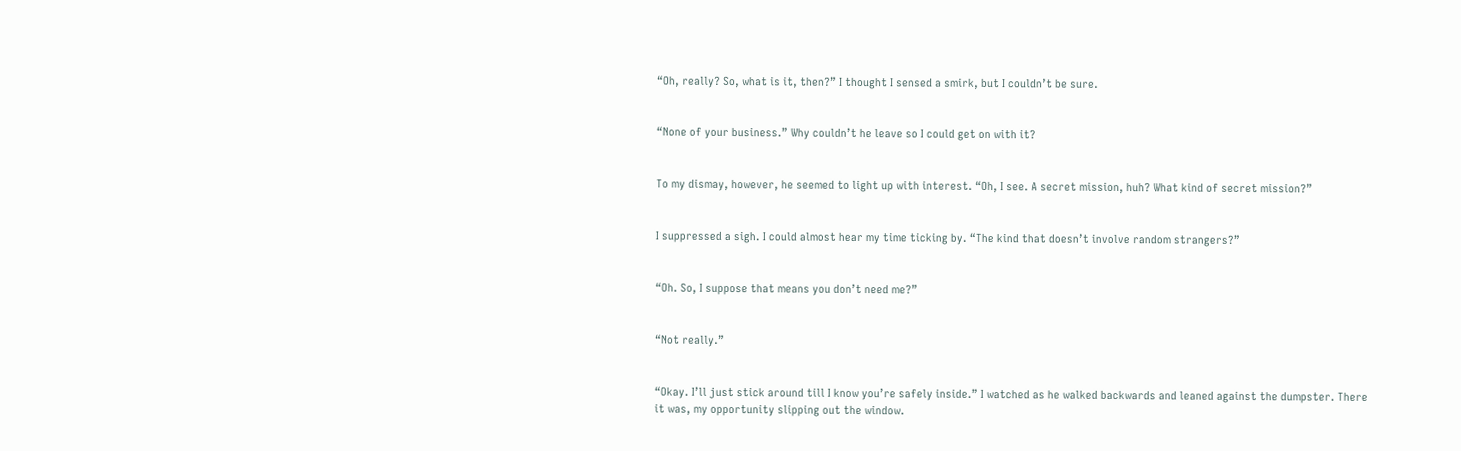“Oh, really? So, what is it, then?” I thought I sensed a smirk, but I couldn’t be sure.


“None of your business.” Why couldn’t he leave so I could get on with it?


To my dismay, however, he seemed to light up with interest. “Oh, I see. A secret mission, huh? What kind of secret mission?”


I suppressed a sigh. I could almost hear my time ticking by. “The kind that doesn’t involve random strangers?”


“Oh. So, I suppose that means you don’t need me?”


“Not really.”


“Okay. I’ll just stick around till I know you’re safely inside.” I watched as he walked backwards and leaned against the dumpster. There it was, my opportunity slipping out the window.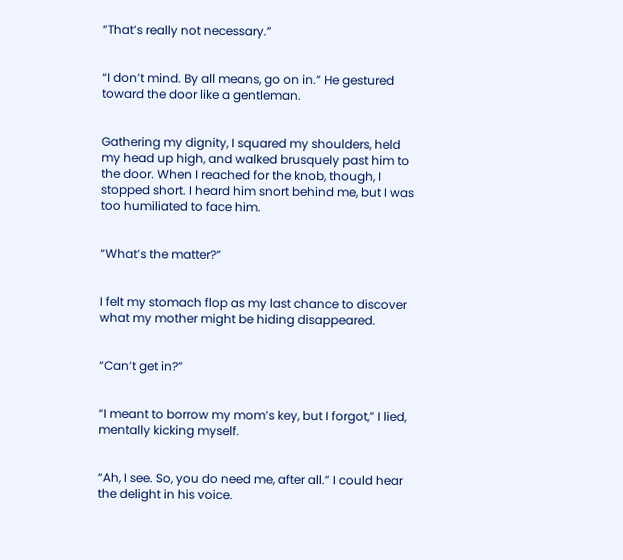“That’s really not necessary.”


“I don’t mind. By all means, go on in.” He gestured toward the door like a gentleman.


Gathering my dignity, I squared my shoulders, held my head up high, and walked brusquely past him to the door. When I reached for the knob, though, I stopped short. I heard him snort behind me, but I was too humiliated to face him.


“What’s the matter?”


I felt my stomach flop as my last chance to discover what my mother might be hiding disappeared.


“Can’t get in?”


“I meant to borrow my mom’s key, but I forgot,” I lied, mentally kicking myself.


“Ah, I see. So, you do need me, after all.” I could hear the delight in his voice.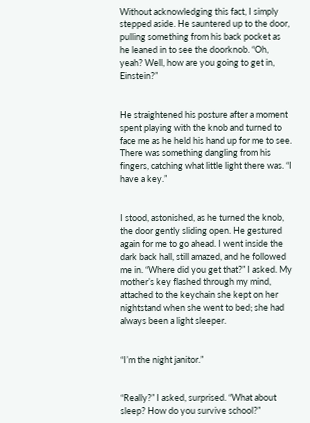Without acknowledging this fact, I simply stepped aside. He sauntered up to the door, pulling something from his back pocket as he leaned in to see the doorknob. “Oh, yeah? Well, how are you going to get in, Einstein?”


He straightened his posture after a moment spent playing with the knob and turned to face me as he held his hand up for me to see. There was something dangling from his fingers, catching what little light there was. “I have a key.”


I stood, astonished, as he turned the knob, the door gently sliding open. He gestured again for me to go ahead. I went inside the dark back hall, still amazed, and he followed me in. “Where did you get that?” I asked. My mother’s key flashed through my mind, attached to the keychain she kept on her nightstand when she went to bed; she had always been a light sleeper.


“I’m the night janitor.”


“Really?” I asked, surprised. “What about sleep? How do you survive school?”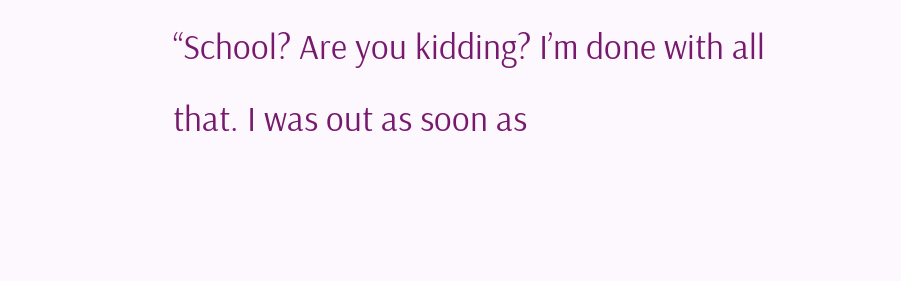“School? Are you kidding? I’m done with all that. I was out as soon as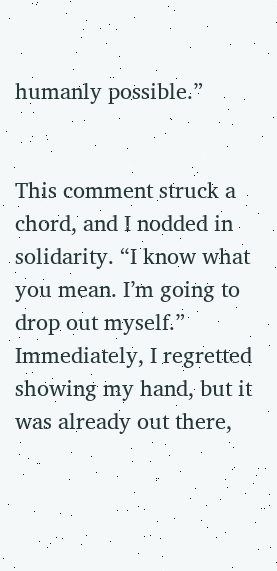humanly possible.”


This comment struck a chord, and I nodded in solidarity. “I know what you mean. I’m going to drop out myself.” Immediately, I regretted showing my hand, but it was already out there,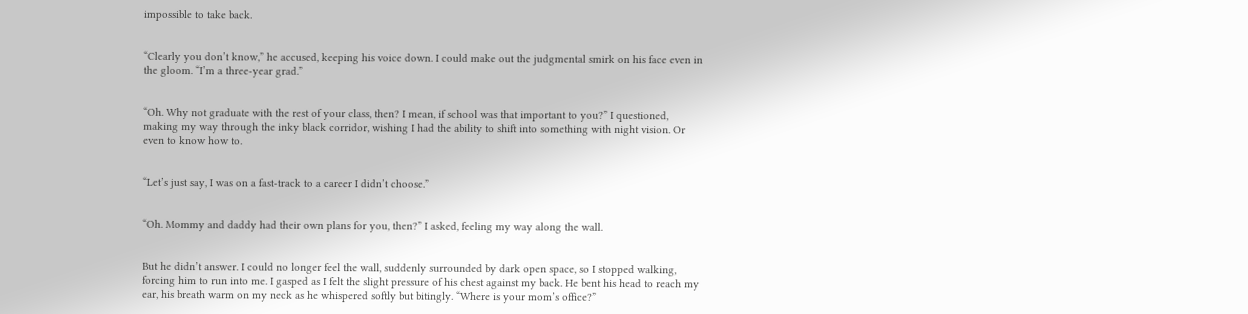impossible to take back.


“Clearly you don’t know,” he accused, keeping his voice down. I could make out the judgmental smirk on his face even in the gloom. “I’m a three-year grad.”


“Oh. Why not graduate with the rest of your class, then? I mean, if school was that important to you?” I questioned, making my way through the inky black corridor, wishing I had the ability to shift into something with night vision. Or even to know how to.


“Let’s just say, I was on a fast-track to a career I didn’t choose.”


“Oh. Mommy and daddy had their own plans for you, then?” I asked, feeling my way along the wall.


But he didn’t answer. I could no longer feel the wall, suddenly surrounded by dark open space, so I stopped walking, forcing him to run into me. I gasped as I felt the slight pressure of his chest against my back. He bent his head to reach my ear, his breath warm on my neck as he whispered softly but bitingly. “Where is your mom’s office?”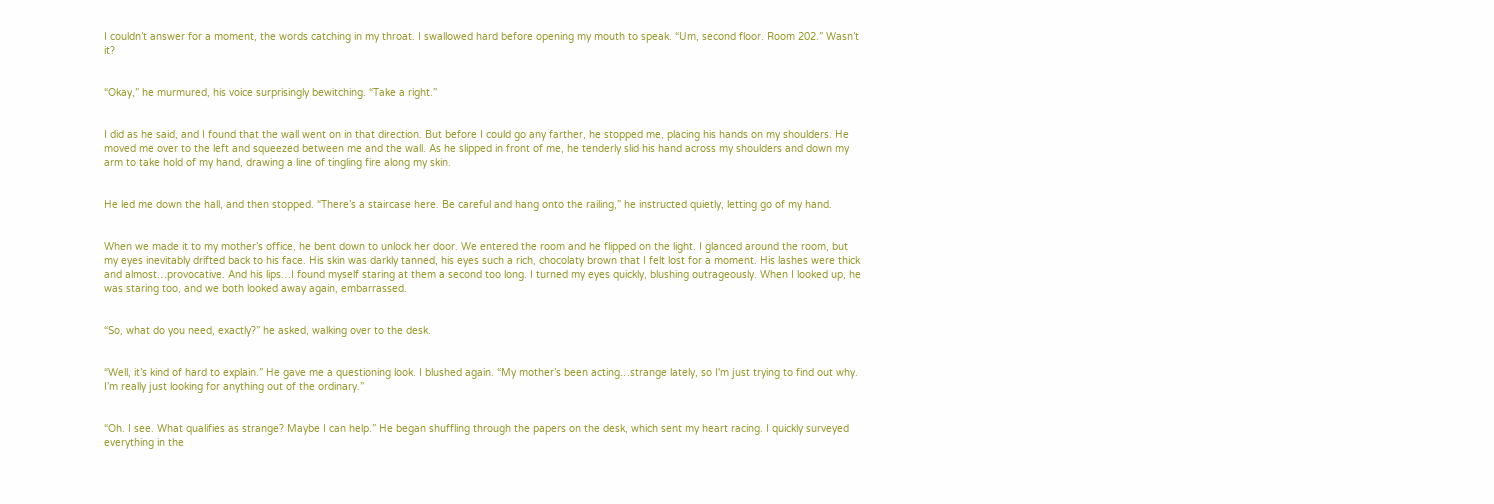I couldn’t answer for a moment, the words catching in my throat. I swallowed hard before opening my mouth to speak. “Um, second floor. Room 202.” Wasn’t it?


“Okay,” he murmured, his voice surprisingly bewitching. “Take a right.”


I did as he said, and I found that the wall went on in that direction. But before I could go any farther, he stopped me, placing his hands on my shoulders. He moved me over to the left and squeezed between me and the wall. As he slipped in front of me, he tenderly slid his hand across my shoulders and down my arm to take hold of my hand, drawing a line of tingling fire along my skin.


He led me down the hall, and then stopped. “There’s a staircase here. Be careful and hang onto the railing,” he instructed quietly, letting go of my hand.


When we made it to my mother’s office, he bent down to unlock her door. We entered the room and he flipped on the light. I glanced around the room, but my eyes inevitably drifted back to his face. His skin was darkly tanned, his eyes such a rich, chocolaty brown that I felt lost for a moment. His lashes were thick and almost…provocative. And his lips…I found myself staring at them a second too long. I turned my eyes quickly, blushing outrageously. When I looked up, he was staring too, and we both looked away again, embarrassed.


“So, what do you need, exactly?” he asked, walking over to the desk.


“Well, it’s kind of hard to explain.” He gave me a questioning look. I blushed again. “My mother’s been acting…strange lately, so I'm just trying to find out why. I’m really just looking for anything out of the ordinary.”


“Oh. I see. What qualifies as strange? Maybe I can help.” He began shuffling through the papers on the desk, which sent my heart racing. I quickly surveyed everything in the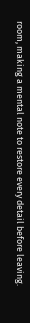room, making a mental note to restore every detail before leaving.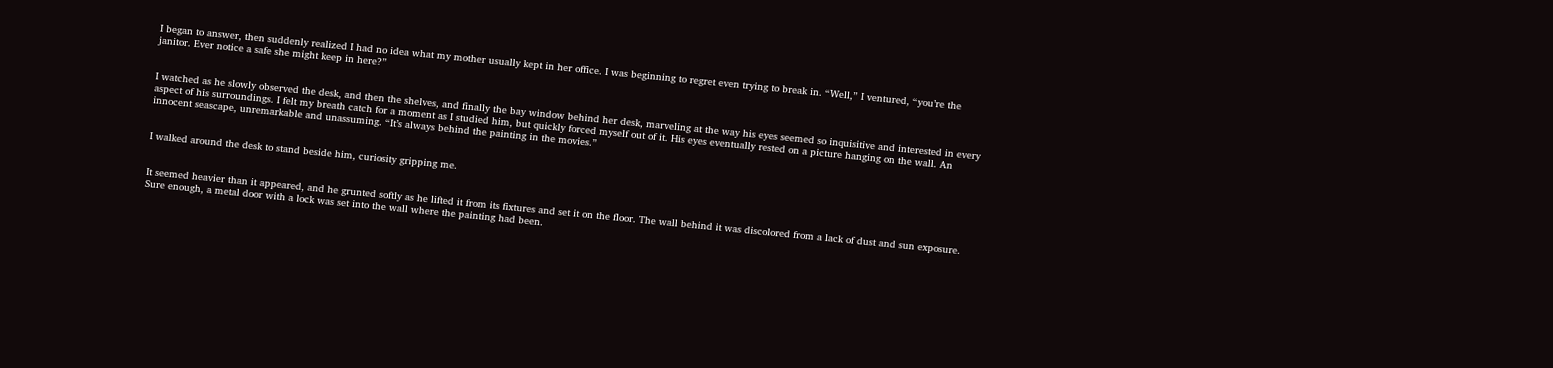I began to answer, then suddenly realized I had no idea what my mother usually kept in her office. I was beginning to regret even trying to break in. “Well,” I ventured, “you’re the janitor. Ever notice a safe she might keep in here?”


I watched as he slowly observed the desk, and then the shelves, and finally the bay window behind her desk, marveling at the way his eyes seemed so inquisitive and interested in every aspect of his surroundings. I felt my breath catch for a moment as I studied him, but quickly forced myself out of it. His eyes eventually rested on a picture hanging on the wall. An innocent seascape, unremarkable and unassuming. “It’s always behind the painting in the movies.”


I walked around the desk to stand beside him, curiosity gripping me.


It seemed heavier than it appeared, and he grunted softly as he lifted it from its fixtures and set it on the floor. The wall behind it was discolored from a lack of dust and sun exposure. Sure enough, a metal door with a lock was set into the wall where the painting had been.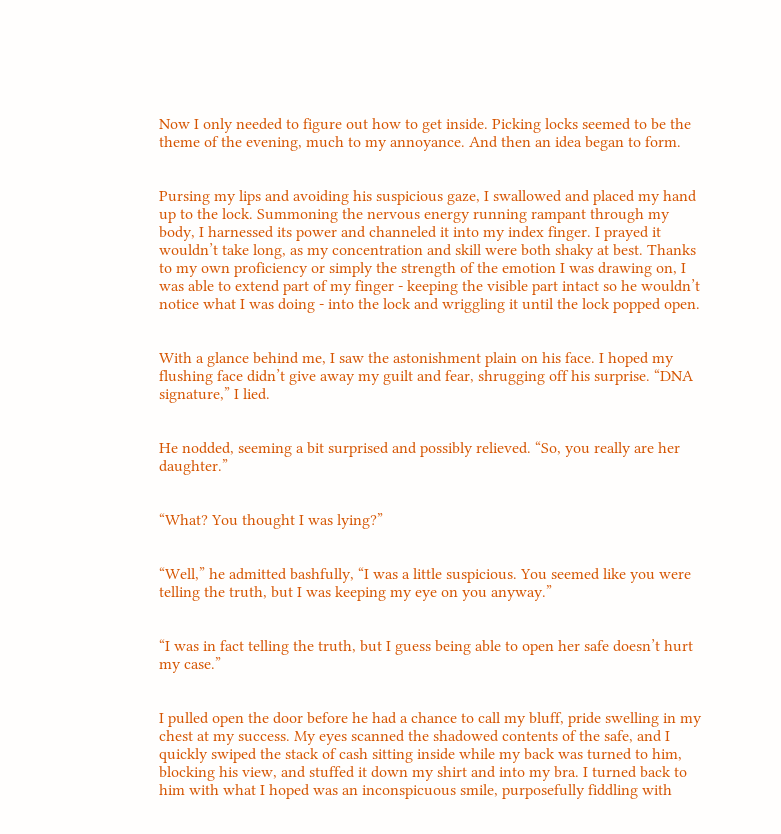Now I only needed to figure out how to get inside. Picking locks seemed to be the theme of the evening, much to my annoyance. And then an idea began to form.


Pursing my lips and avoiding his suspicious gaze, I swallowed and placed my hand up to the lock. Summoning the nervous energy running rampant through my body, I harnessed its power and channeled it into my index finger. I prayed it wouldn’t take long, as my concentration and skill were both shaky at best. Thanks to my own proficiency or simply the strength of the emotion I was drawing on, I was able to extend part of my finger - keeping the visible part intact so he wouldn’t notice what I was doing - into the lock and wriggling it until the lock popped open.


With a glance behind me, I saw the astonishment plain on his face. I hoped my flushing face didn’t give away my guilt and fear, shrugging off his surprise. “DNA signature,” I lied.


He nodded, seeming a bit surprised and possibly relieved. “So, you really are her daughter.”


“What? You thought I was lying?”


“Well,” he admitted bashfully, “I was a little suspicious. You seemed like you were telling the truth, but I was keeping my eye on you anyway.”


“I was in fact telling the truth, but I guess being able to open her safe doesn’t hurt my case.”


I pulled open the door before he had a chance to call my bluff, pride swelling in my chest at my success. My eyes scanned the shadowed contents of the safe, and I quickly swiped the stack of cash sitting inside while my back was turned to him, blocking his view, and stuffed it down my shirt and into my bra. I turned back to him with what I hoped was an inconspicuous smile, purposefully fiddling with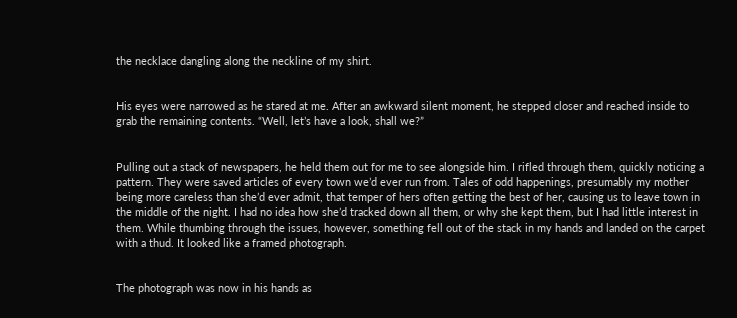the necklace dangling along the neckline of my shirt.


His eyes were narrowed as he stared at me. After an awkward silent moment, he stepped closer and reached inside to grab the remaining contents. “Well, let’s have a look, shall we?”


Pulling out a stack of newspapers, he held them out for me to see alongside him. I rifled through them, quickly noticing a pattern. They were saved articles of every town we’d ever run from. Tales of odd happenings, presumably my mother being more careless than she’d ever admit, that temper of hers often getting the best of her, causing us to leave town in the middle of the night. I had no idea how she’d tracked down all them, or why she kept them, but I had little interest in them. While thumbing through the issues, however, something fell out of the stack in my hands and landed on the carpet with a thud. It looked like a framed photograph.


The photograph was now in his hands as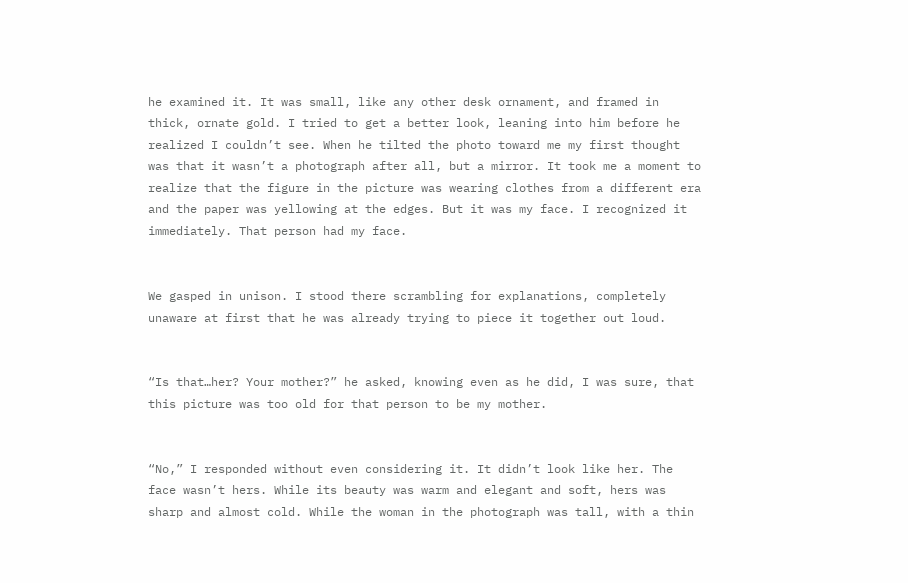he examined it. It was small, like any other desk ornament, and framed in thick, ornate gold. I tried to get a better look, leaning into him before he realized I couldn’t see. When he tilted the photo toward me my first thought was that it wasn’t a photograph after all, but a mirror. It took me a moment to realize that the figure in the picture was wearing clothes from a different era and the paper was yellowing at the edges. But it was my face. I recognized it immediately. That person had my face.


We gasped in unison. I stood there scrambling for explanations, completely unaware at first that he was already trying to piece it together out loud.


“Is that…her? Your mother?” he asked, knowing even as he did, I was sure, that this picture was too old for that person to be my mother.


“No,” I responded without even considering it. It didn’t look like her. The face wasn’t hers. While its beauty was warm and elegant and soft, hers was sharp and almost cold. While the woman in the photograph was tall, with a thin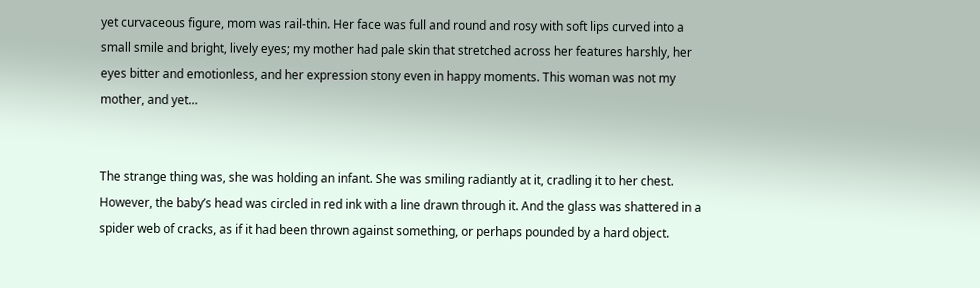yet curvaceous figure, mom was rail-thin. Her face was full and round and rosy with soft lips curved into a small smile and bright, lively eyes; my mother had pale skin that stretched across her features harshly, her eyes bitter and emotionless, and her expression stony even in happy moments. This woman was not my mother, and yet…


The strange thing was, she was holding an infant. She was smiling radiantly at it, cradling it to her chest. However, the baby’s head was circled in red ink with a line drawn through it. And the glass was shattered in a spider web of cracks, as if it had been thrown against something, or perhaps pounded by a hard object.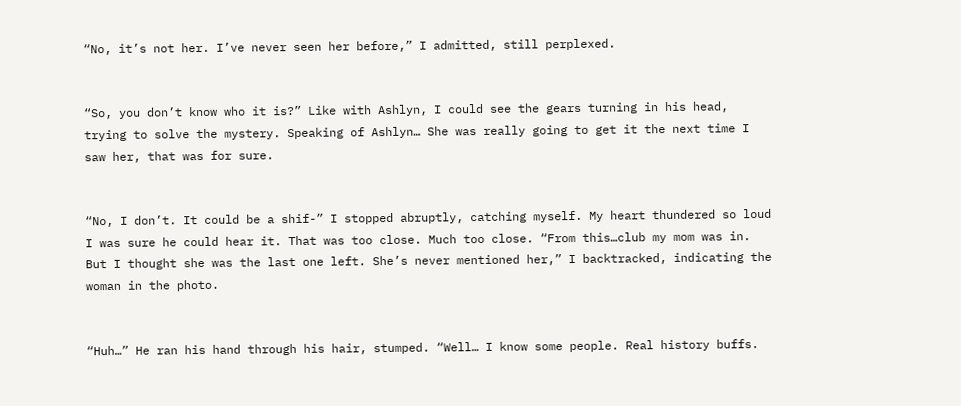“No, it’s not her. I’ve never seen her before,” I admitted, still perplexed.


“So, you don’t know who it is?” Like with Ashlyn, I could see the gears turning in his head, trying to solve the mystery. Speaking of Ashlyn… She was really going to get it the next time I saw her, that was for sure.


“No, I don’t. It could be a shif-” I stopped abruptly, catching myself. My heart thundered so loud I was sure he could hear it. That was too close. Much too close. “From this…club my mom was in. But I thought she was the last one left. She’s never mentioned her,” I backtracked, indicating the woman in the photo.


“Huh…” He ran his hand through his hair, stumped. “Well… I know some people. Real history buffs.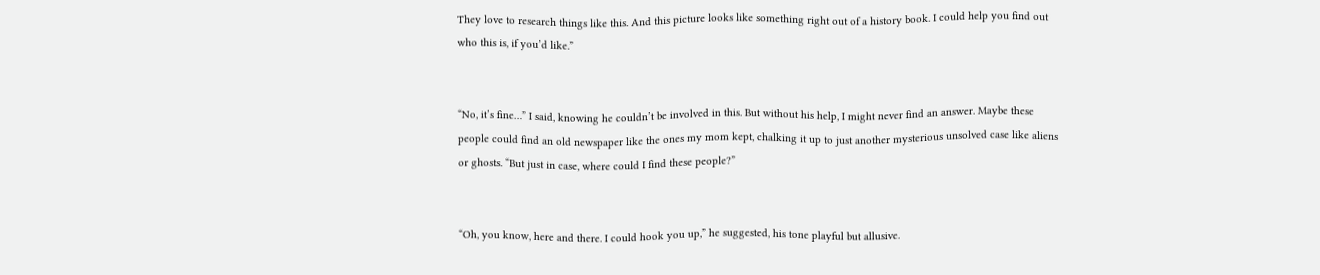They love to research things like this. And this picture looks like something right out of a history book. I could help you find out who this is, if you’d like.”


“No, it’s fine…” I said, knowing he couldn’t be involved in this. But without his help, I might never find an answer. Maybe these people could find an old newspaper like the ones my mom kept, chalking it up to just another mysterious unsolved case like aliens or ghosts. “But just in case, where could I find these people?”


“Oh, you know, here and there. I could hook you up,” he suggested, his tone playful but allusive.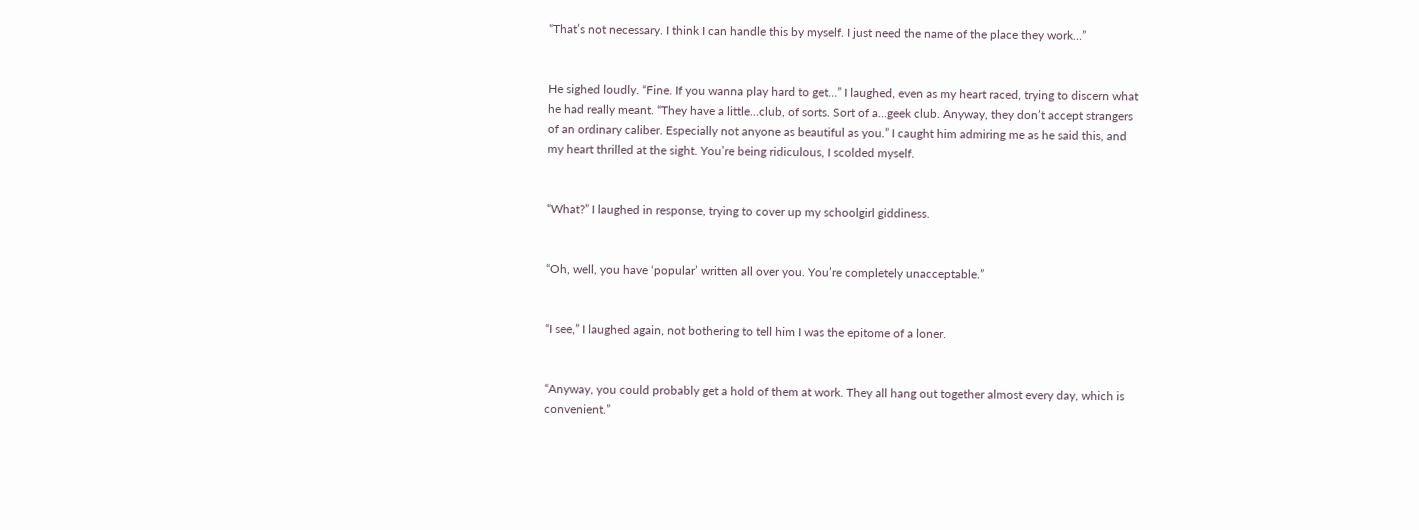“That’s not necessary. I think I can handle this by myself. I just need the name of the place they work…”


He sighed loudly. “Fine. If you wanna play hard to get…” I laughed, even as my heart raced, trying to discern what he had really meant. “They have a little…club, of sorts. Sort of a…geek club. Anyway, they don’t accept strangers of an ordinary caliber. Especially not anyone as beautiful as you.” I caught him admiring me as he said this, and my heart thrilled at the sight. You’re being ridiculous, I scolded myself.


“What?” I laughed in response, trying to cover up my schoolgirl giddiness.


“Oh, well, you have ‘popular’ written all over you. You’re completely unacceptable.”


“I see,” I laughed again, not bothering to tell him I was the epitome of a loner.


“Anyway, you could probably get a hold of them at work. They all hang out together almost every day, which is convenient.”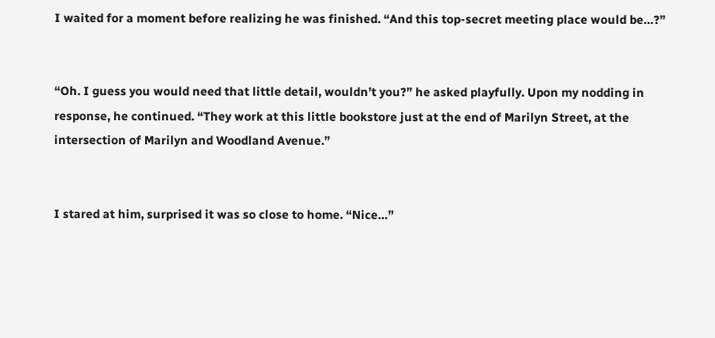I waited for a moment before realizing he was finished. “And this top-secret meeting place would be…?”


“Oh. I guess you would need that little detail, wouldn’t you?” he asked playfully. Upon my nodding in response, he continued. “They work at this little bookstore just at the end of Marilyn Street, at the intersection of Marilyn and Woodland Avenue.”


I stared at him, surprised it was so close to home. “Nice…”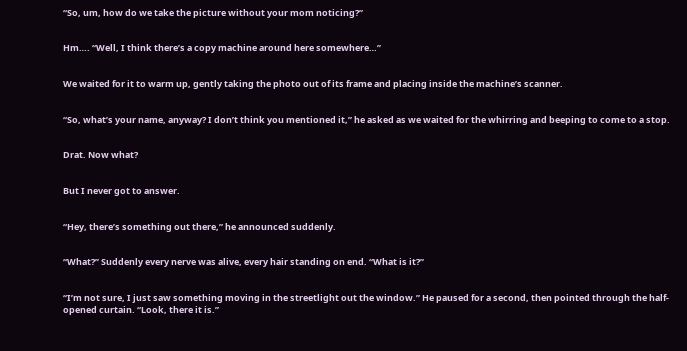“So, um, how do we take the picture without your mom noticing?”


Hm…. “Well, I think there’s a copy machine around here somewhere…”


We waited for it to warm up, gently taking the photo out of its frame and placing inside the machine’s scanner.


“So, what’s your name, anyway? I don’t think you mentioned it,” he asked as we waited for the whirring and beeping to come to a stop.


Drat. Now what?


But I never got to answer.


“Hey, there’s something out there,” he announced suddenly.


“What?” Suddenly every nerve was alive, every hair standing on end. “What is it?”


“I’m not sure, I just saw something moving in the streetlight out the window.” He paused for a second, then pointed through the half-opened curtain. “Look, there it is.”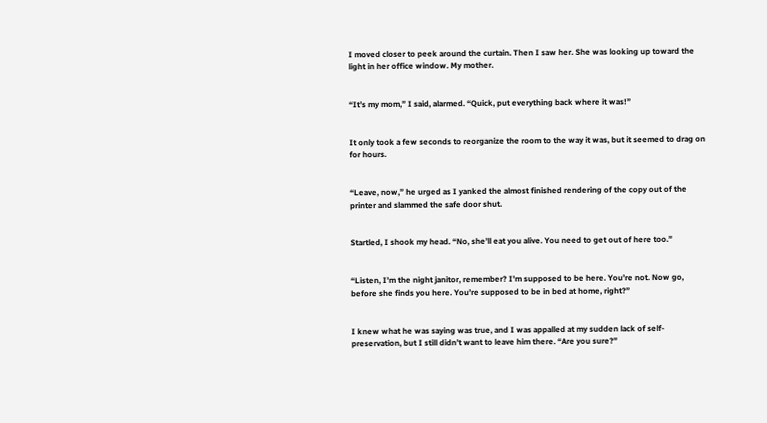I moved closer to peek around the curtain. Then I saw her. She was looking up toward the light in her office window. My mother.


“It’s my mom,” I said, alarmed. “Quick, put everything back where it was!”


It only took a few seconds to reorganize the room to the way it was, but it seemed to drag on for hours.


“Leave, now,” he urged as I yanked the almost finished rendering of the copy out of the printer and slammed the safe door shut.


Startled, I shook my head. “No, she’ll eat you alive. You need to get out of here too.”


“Listen, I’m the night janitor, remember? I’m supposed to be here. You’re not. Now go, before she finds you here. You’re supposed to be in bed at home, right?”


I knew what he was saying was true, and I was appalled at my sudden lack of self-preservation, but I still didn’t want to leave him there. “Are you sure?”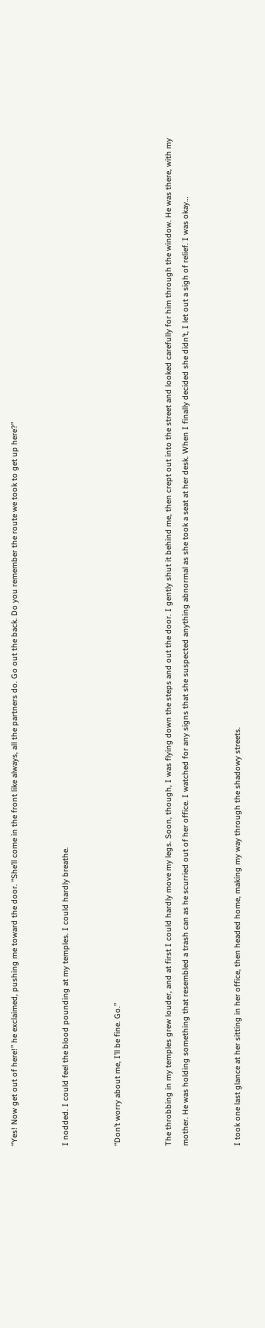“Yes! Now get out of here!” he exclaimed, pushing me toward the door. “She’ll come in the front like always, all the partners do. Go out the back. Do you remember the route we took to get up here?”


I nodded. I could feel the blood pounding at my temples. I could hardly breathe.


“Don’t worry about me, I’ll be fine. Go.”


The throbbing in my temples grew louder, and at first I could hardly move my legs. Soon, though, I was flying down the steps and out the door. I gently shut it behind me, then crept out into the street and looked carefully for him through the window. He was there, with my mother. He was holding something that resembled a trash can as he scurried out of her office. I watched for any signs that she suspected anything abnormal as she took a seat at her desk. When I finally decided she didn’t, I let out a sigh of relief. I was okay…


I took one last glance at her sitting in her office, then headed home, making my way through the shadowy streets.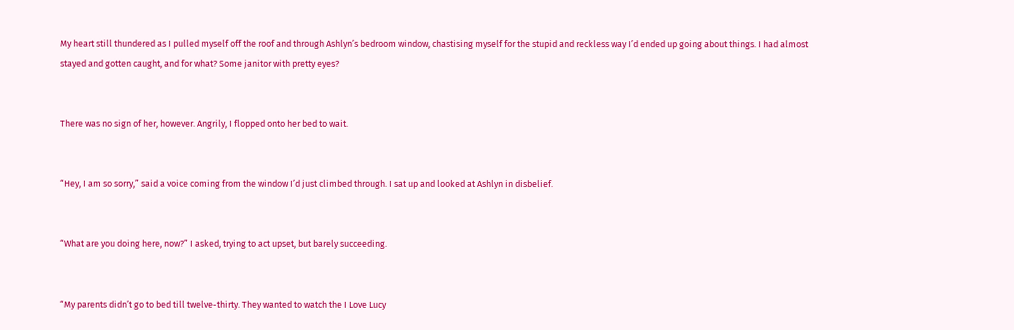My heart still thundered as I pulled myself off the roof and through Ashlyn’s bedroom window, chastising myself for the stupid and reckless way I’d ended up going about things. I had almost stayed and gotten caught, and for what? Some janitor with pretty eyes?


There was no sign of her, however. Angrily, I flopped onto her bed to wait.


“Hey, I am so sorry,” said a voice coming from the window I’d just climbed through. I sat up and looked at Ashlyn in disbelief.


“What are you doing here, now?” I asked, trying to act upset, but barely succeeding.


“My parents didn’t go to bed till twelve-thirty. They wanted to watch the I Love Lucy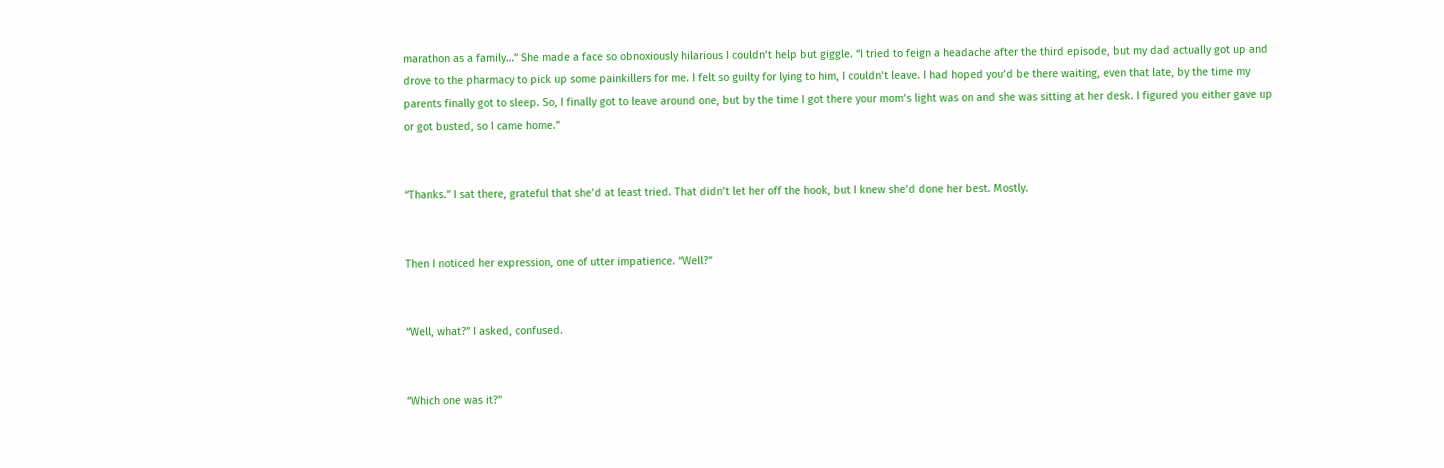marathon as a family…” She made a face so obnoxiously hilarious I couldn’t help but giggle. “I tried to feign a headache after the third episode, but my dad actually got up and drove to the pharmacy to pick up some painkillers for me. I felt so guilty for lying to him, I couldn’t leave. I had hoped you’d be there waiting, even that late, by the time my parents finally got to sleep. So, I finally got to leave around one, but by the time I got there your mom’s light was on and she was sitting at her desk. I figured you either gave up or got busted, so I came home.”


“Thanks.” I sat there, grateful that she’d at least tried. That didn’t let her off the hook, but I knew she’d done her best. Mostly.


Then I noticed her expression, one of utter impatience. “Well?”


“Well, what?” I asked, confused.


“Which one was it?”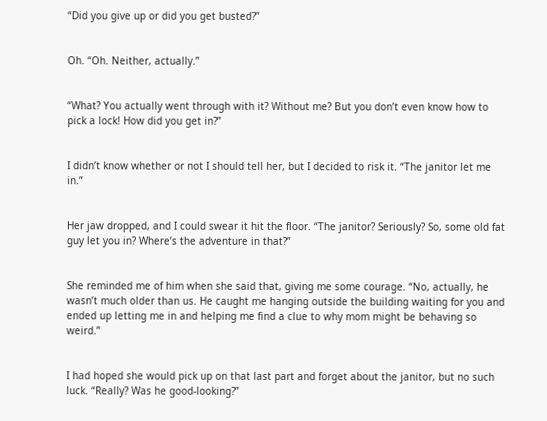“Did you give up or did you get busted?”


Oh. “Oh. Neither, actually.”


“What? You actually went through with it? Without me? But you don’t even know how to pick a lock! How did you get in?”


I didn’t know whether or not I should tell her, but I decided to risk it. “The janitor let me in.”


Her jaw dropped, and I could swear it hit the floor. “The janitor? Seriously? So, some old fat guy let you in? Where’s the adventure in that?”


She reminded me of him when she said that, giving me some courage. “No, actually, he wasn’t much older than us. He caught me hanging outside the building waiting for you and ended up letting me in and helping me find a clue to why mom might be behaving so weird.”


I had hoped she would pick up on that last part and forget about the janitor, but no such luck. “Really? Was he good-looking?”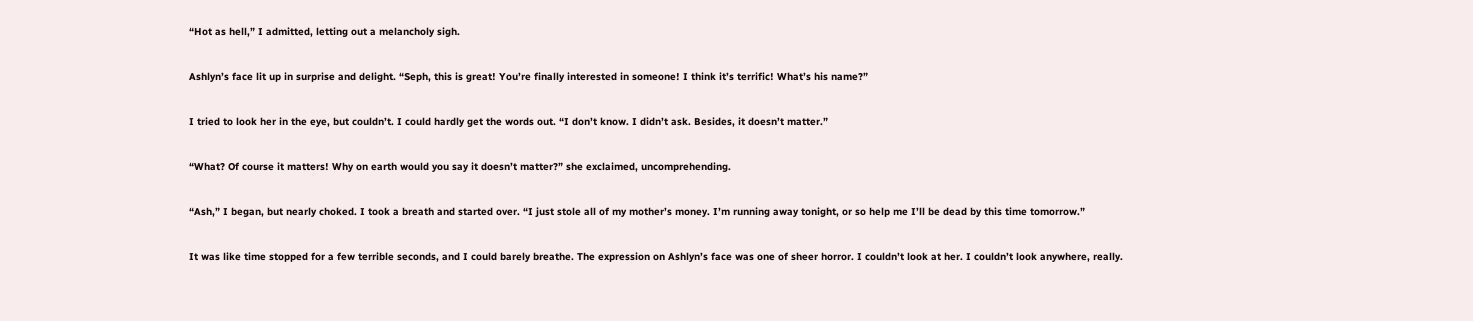“Hot as hell,” I admitted, letting out a melancholy sigh.


Ashlyn’s face lit up in surprise and delight. “Seph, this is great! You’re finally interested in someone! I think it’s terrific! What’s his name?”


I tried to look her in the eye, but couldn’t. I could hardly get the words out. “I don’t know. I didn’t ask. Besides, it doesn’t matter.”


“What? Of course it matters! Why on earth would you say it doesn’t matter?” she exclaimed, uncomprehending.


“Ash,” I began, but nearly choked. I took a breath and started over. “I just stole all of my mother’s money. I’m running away tonight, or so help me I’ll be dead by this time tomorrow.”


It was like time stopped for a few terrible seconds, and I could barely breathe. The expression on Ashlyn’s face was one of sheer horror. I couldn’t look at her. I couldn’t look anywhere, really.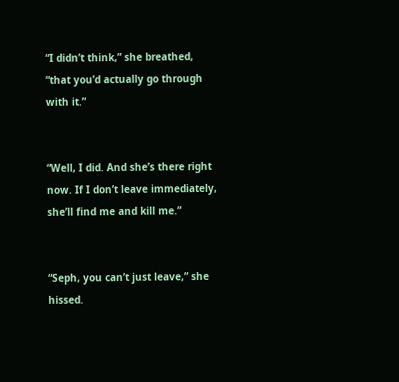“I didn’t think,” she breathed, “that you’d actually go through with it.”


“Well, I did. And she’s there right now. If I don’t leave immediately, she’ll find me and kill me.”


“Seph, you can’t just leave,” she hissed.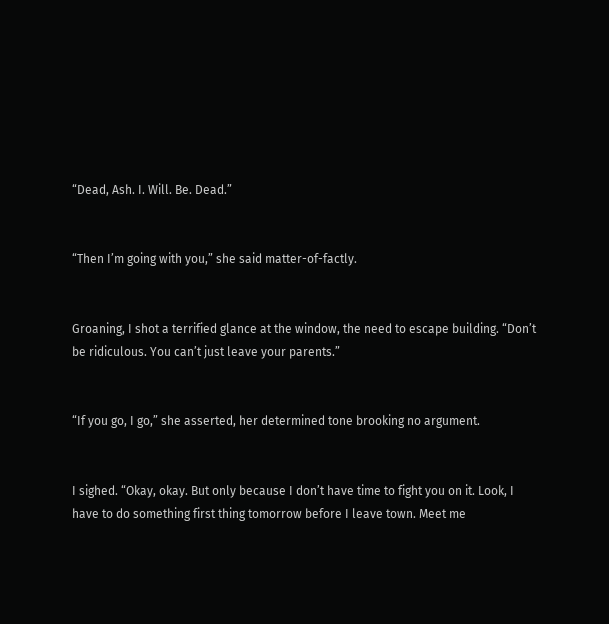“Dead, Ash. I. Will. Be. Dead.”


“Then I’m going with you,” she said matter-of-factly.


Groaning, I shot a terrified glance at the window, the need to escape building. “Don’t be ridiculous. You can’t just leave your parents.”


“If you go, I go,” she asserted, her determined tone brooking no argument.


I sighed. “Okay, okay. But only because I don’t have time to fight you on it. Look, I have to do something first thing tomorrow before I leave town. Meet me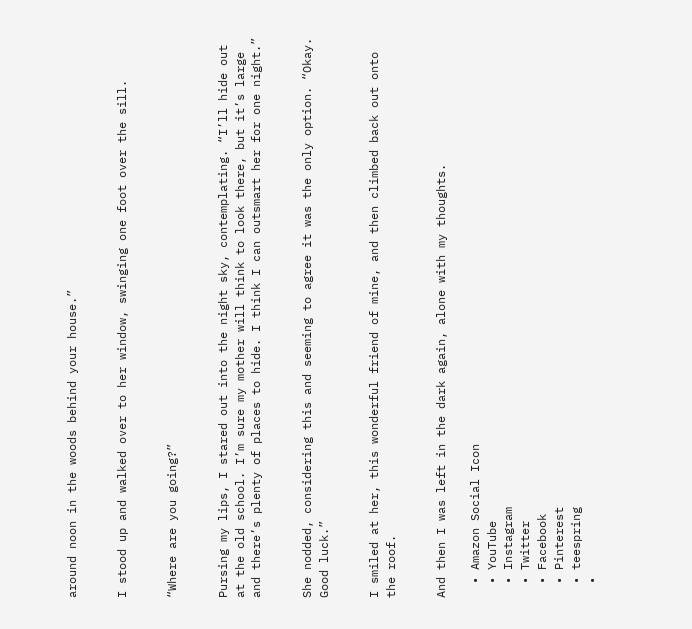around noon in the woods behind your house.”


I stood up and walked over to her window, swinging one foot over the sill.


“Where are you going?”


Pursing my lips, I stared out into the night sky, contemplating. “I’ll hide out at the old school. I’m sure my mother will think to look there, but it’s large and there’s plenty of places to hide. I think I can outsmart her for one night.”


She nodded, considering this and seeming to agree it was the only option. “Okay. Good luck.”


I smiled at her, this wonderful friend of mine, and then climbed back out onto the roof.


And then I was left in the dark again, alone with my thoughts.

  • Amazon Social Icon
  • YouTube
  • Instagram
  • Twitter
  • Facebook
  • Pinterest
  • teespring
  •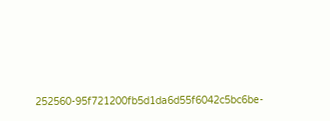252560-95f721200fb5d1da6d55f6042c5bc6be-